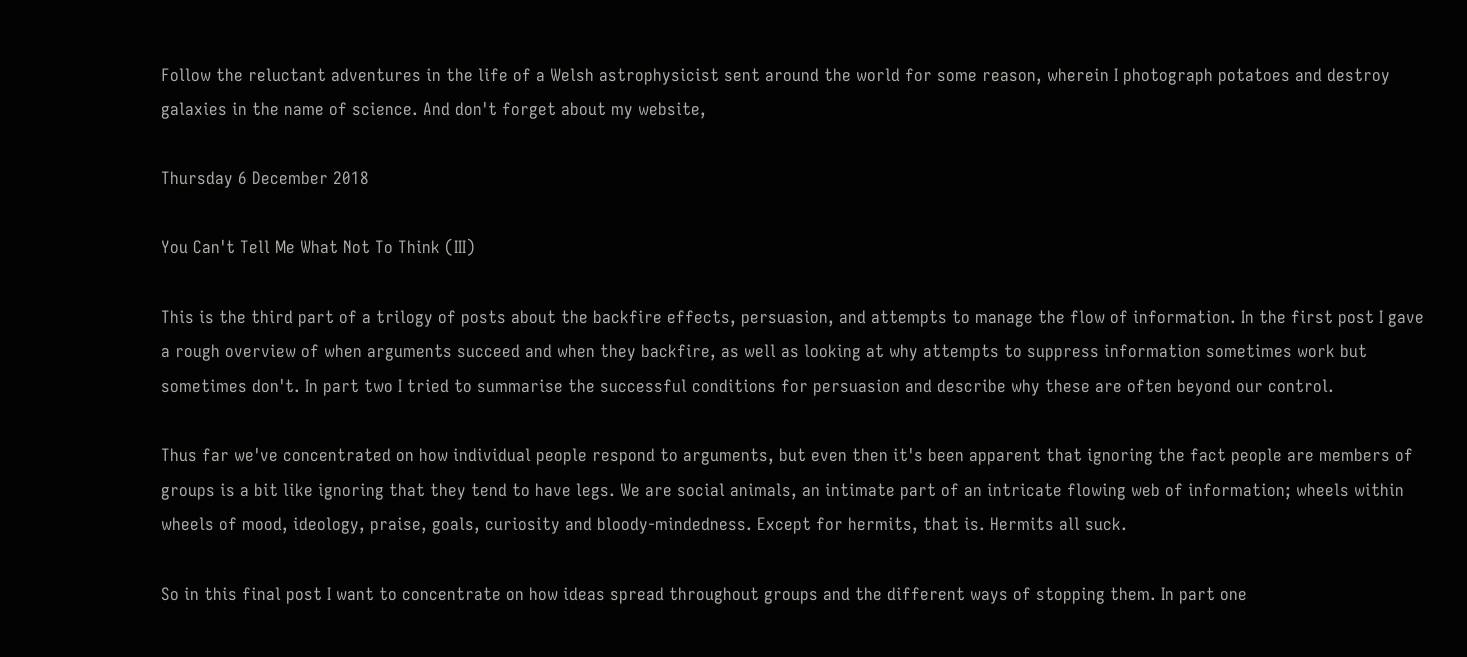Follow the reluctant adventures in the life of a Welsh astrophysicist sent around the world for some reason, wherein I photograph potatoes and destroy galaxies in the name of science. And don't forget about my website,

Thursday 6 December 2018

You Can't Tell Me What Not To Think (III)

This is the third part of a trilogy of posts about the backfire effects, persuasion, and attempts to manage the flow of information. In the first post I gave a rough overview of when arguments succeed and when they backfire, as well as looking at why attempts to suppress information sometimes work but sometimes don't. In part two I tried to summarise the successful conditions for persuasion and describe why these are often beyond our control.

Thus far we've concentrated on how individual people respond to arguments, but even then it's been apparent that ignoring the fact people are members of groups is a bit like ignoring that they tend to have legs. We are social animals, an intimate part of an intricate flowing web of information; wheels within wheels of mood, ideology, praise, goals, curiosity and bloody-mindedness. Except for hermits, that is. Hermits all suck.

So in this final post I want to concentrate on how ideas spread throughout groups and the different ways of stopping them. In part one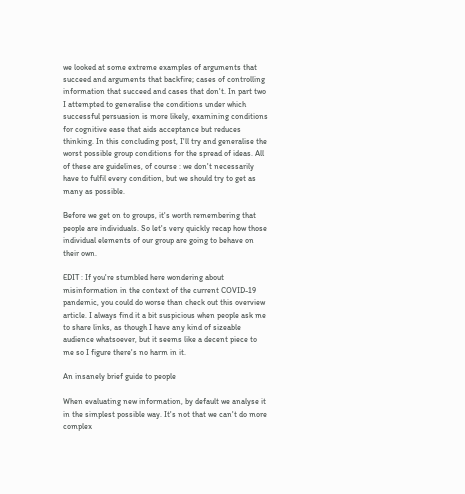we looked at some extreme examples of arguments that succeed and arguments that backfire; cases of controlling information that succeed and cases that don't. In part two I attempted to generalise the conditions under which successful persuasion is more likely, examining conditions for cognitive ease that aids acceptance but reduces thinking. In this concluding post, I'll try and generalise the worst possible group conditions for the spread of ideas. All of these are guidelines, of course : we don't necessarily have to fulfil every condition, but we should try to get as many as possible.

Before we get on to groups, it's worth remembering that people are individuals. So let's very quickly recap how those individual elements of our group are going to behave on their own.

EDIT : If you're stumbled here wondering about misinformation in the context of the current COVID-19 pandemic, you could do worse than check out this overview article. I always find it a bit suspicious when people ask me to share links, as though I have any kind of sizeable audience whatsoever, but it seems like a decent piece to me so I figure there's no harm in it.

An insanely brief guide to people

When evaluating new information, by default we analyse it in the simplest possible way. It's not that we can't do more complex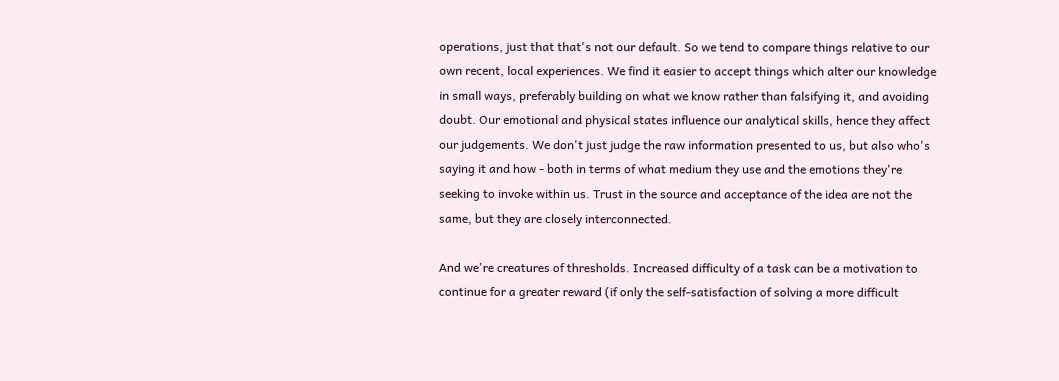operations, just that that's not our default. So we tend to compare things relative to our own recent, local experiences. We find it easier to accept things which alter our knowledge in small ways, preferably building on what we know rather than falsifying it, and avoiding doubt. Our emotional and physical states influence our analytical skills, hence they affect our judgements. We don't just judge the raw information presented to us, but also who's saying it and how - both in terms of what medium they use and the emotions they're seeking to invoke within us. Trust in the source and acceptance of the idea are not the same, but they are closely interconnected.

And we're creatures of thresholds. Increased difficulty of a task can be a motivation to continue for a greater reward (if only the self-satisfaction of solving a more difficult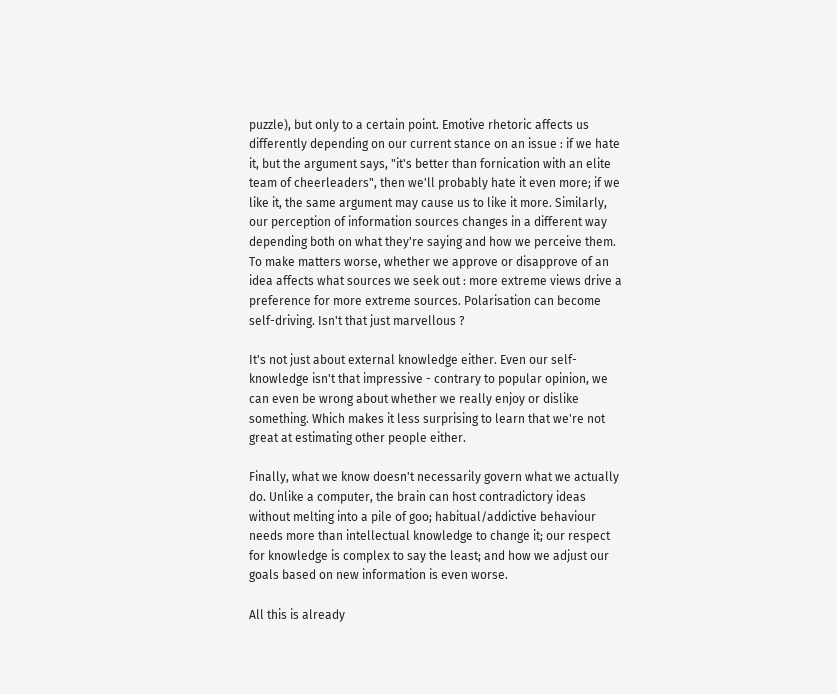puzzle), but only to a certain point. Emotive rhetoric affects us differently depending on our current stance on an issue : if we hate it, but the argument says, "it's better than fornication with an elite team of cheerleaders", then we'll probably hate it even more; if we like it, the same argument may cause us to like it more. Similarly, our perception of information sources changes in a different way depending both on what they're saying and how we perceive them. To make matters worse, whether we approve or disapprove of an idea affects what sources we seek out : more extreme views drive a preference for more extreme sources. Polarisation can become self-driving. Isn't that just marvellous ?

It's not just about external knowledge either. Even our self-knowledge isn't that impressive - contrary to popular opinion, we can even be wrong about whether we really enjoy or dislike something. Which makes it less surprising to learn that we're not great at estimating other people either.

Finally, what we know doesn't necessarily govern what we actually do. Unlike a computer, the brain can host contradictory ideas without melting into a pile of goo; habitual/addictive behaviour needs more than intellectual knowledge to change it; our respect for knowledge is complex to say the least; and how we adjust our goals based on new information is even worse.

All this is already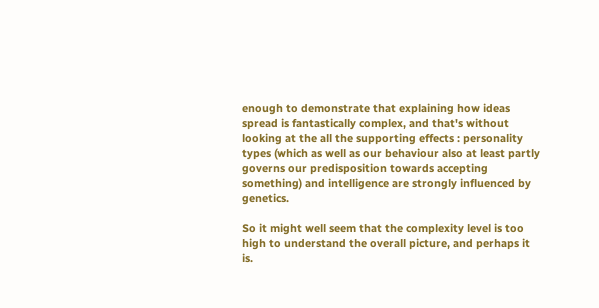enough to demonstrate that explaining how ideas spread is fantastically complex, and that's without looking at the all the supporting effects : personality types (which as well as our behaviour also at least partly governs our predisposition towards accepting something) and intelligence are strongly influenced by genetics.

So it might well seem that the complexity level is too high to understand the overall picture, and perhaps it is.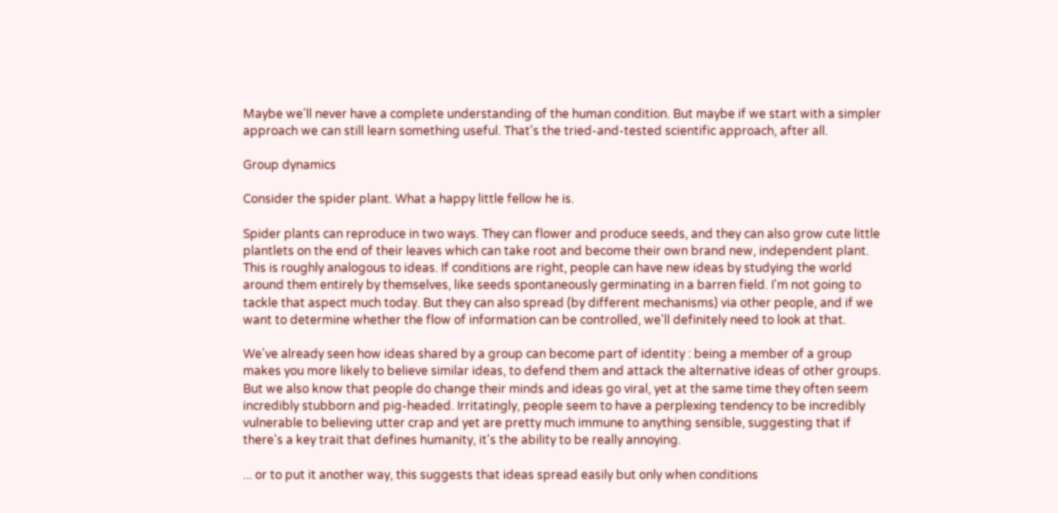Maybe we'll never have a complete understanding of the human condition. But maybe if we start with a simpler approach we can still learn something useful. That's the tried-and-tested scientific approach, after all.

Group dynamics

Consider the spider plant. What a happy little fellow he is.

Spider plants can reproduce in two ways. They can flower and produce seeds, and they can also grow cute little plantlets on the end of their leaves which can take root and become their own brand new, independent plant. This is roughly analogous to ideas. If conditions are right, people can have new ideas by studying the world around them entirely by themselves, like seeds spontaneously germinating in a barren field. I'm not going to tackle that aspect much today. But they can also spread (by different mechanisms) via other people, and if we want to determine whether the flow of information can be controlled, we'll definitely need to look at that.

We've already seen how ideas shared by a group can become part of identity : being a member of a group makes you more likely to believe similar ideas, to defend them and attack the alternative ideas of other groups. But we also know that people do change their minds and ideas go viral, yet at the same time they often seem incredibly stubborn and pig-headed. Irritatingly, people seem to have a perplexing tendency to be incredibly vulnerable to believing utter crap and yet are pretty much immune to anything sensible, suggesting that if there's a key trait that defines humanity, it's the ability to be really annoying.

... or to put it another way, this suggests that ideas spread easily but only when conditions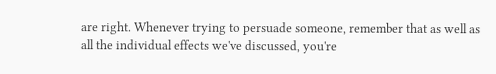are right. Whenever trying to persuade someone, remember that as well as all the individual effects we've discussed, you're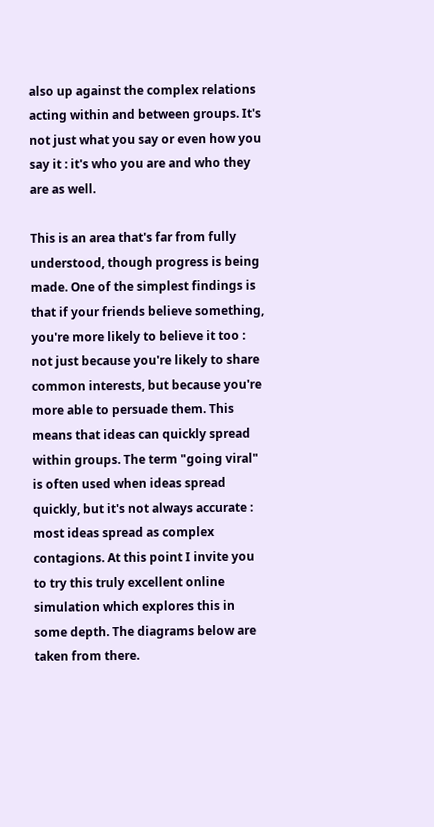also up against the complex relations acting within and between groups. It's not just what you say or even how you say it : it's who you are and who they are as well.

This is an area that's far from fully understood, though progress is being made. One of the simplest findings is that if your friends believe something, you're more likely to believe it too : not just because you're likely to share common interests, but because you're more able to persuade them. This means that ideas can quickly spread within groups. The term "going viral" is often used when ideas spread quickly, but it's not always accurate : most ideas spread as complex contagions. At this point I invite you to try this truly excellent online simulation which explores this in some depth. The diagrams below are taken from there.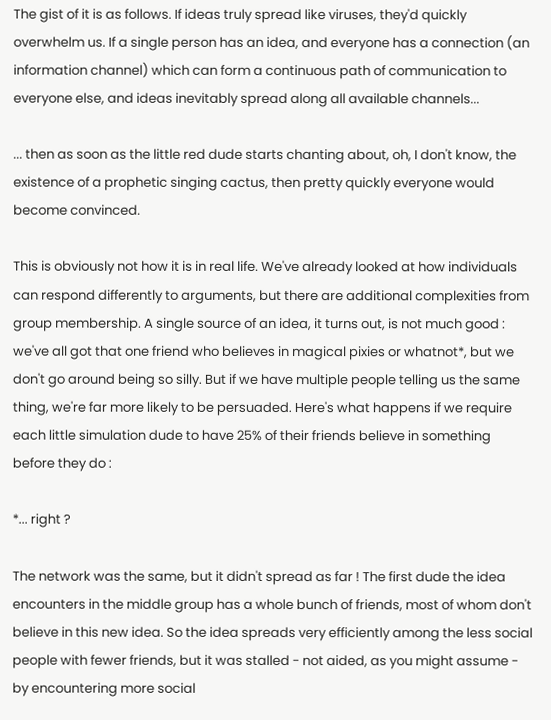The gist of it is as follows. If ideas truly spread like viruses, they'd quickly overwhelm us. If a single person has an idea, and everyone has a connection (an information channel) which can form a continuous path of communication to everyone else, and ideas inevitably spread along all available channels...

... then as soon as the little red dude starts chanting about, oh, I don't know, the existence of a prophetic singing cactus, then pretty quickly everyone would become convinced.

This is obviously not how it is in real life. We've already looked at how individuals can respond differently to arguments, but there are additional complexities from group membership. A single source of an idea, it turns out, is not much good : we've all got that one friend who believes in magical pixies or whatnot*, but we don't go around being so silly. But if we have multiple people telling us the same thing, we're far more likely to be persuaded. Here's what happens if we require each little simulation dude to have 25% of their friends believe in something before they do :

*... right ?

The network was the same, but it didn't spread as far ! The first dude the idea encounters in the middle group has a whole bunch of friends, most of whom don't believe in this new idea. So the idea spreads very efficiently among the less social people with fewer friends, but it was stalled - not aided, as you might assume - by encountering more social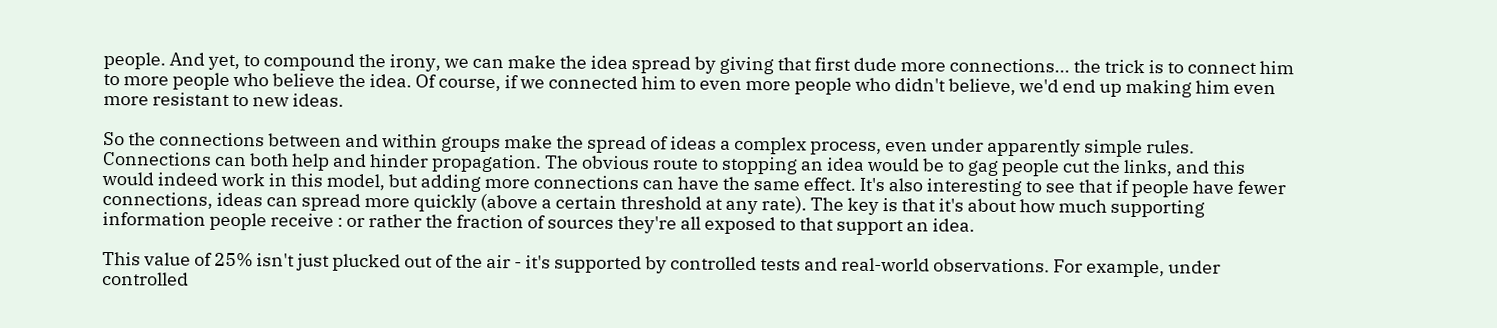people. And yet, to compound the irony, we can make the idea spread by giving that first dude more connections... the trick is to connect him to more people who believe the idea. Of course, if we connected him to even more people who didn't believe, we'd end up making him even more resistant to new ideas.

So the connections between and within groups make the spread of ideas a complex process, even under apparently simple rules. Connections can both help and hinder propagation. The obvious route to stopping an idea would be to gag people cut the links, and this would indeed work in this model, but adding more connections can have the same effect. It's also interesting to see that if people have fewer connections, ideas can spread more quickly (above a certain threshold at any rate). The key is that it's about how much supporting information people receive : or rather the fraction of sources they're all exposed to that support an idea.

This value of 25% isn't just plucked out of the air - it's supported by controlled tests and real-world observations. For example, under controlled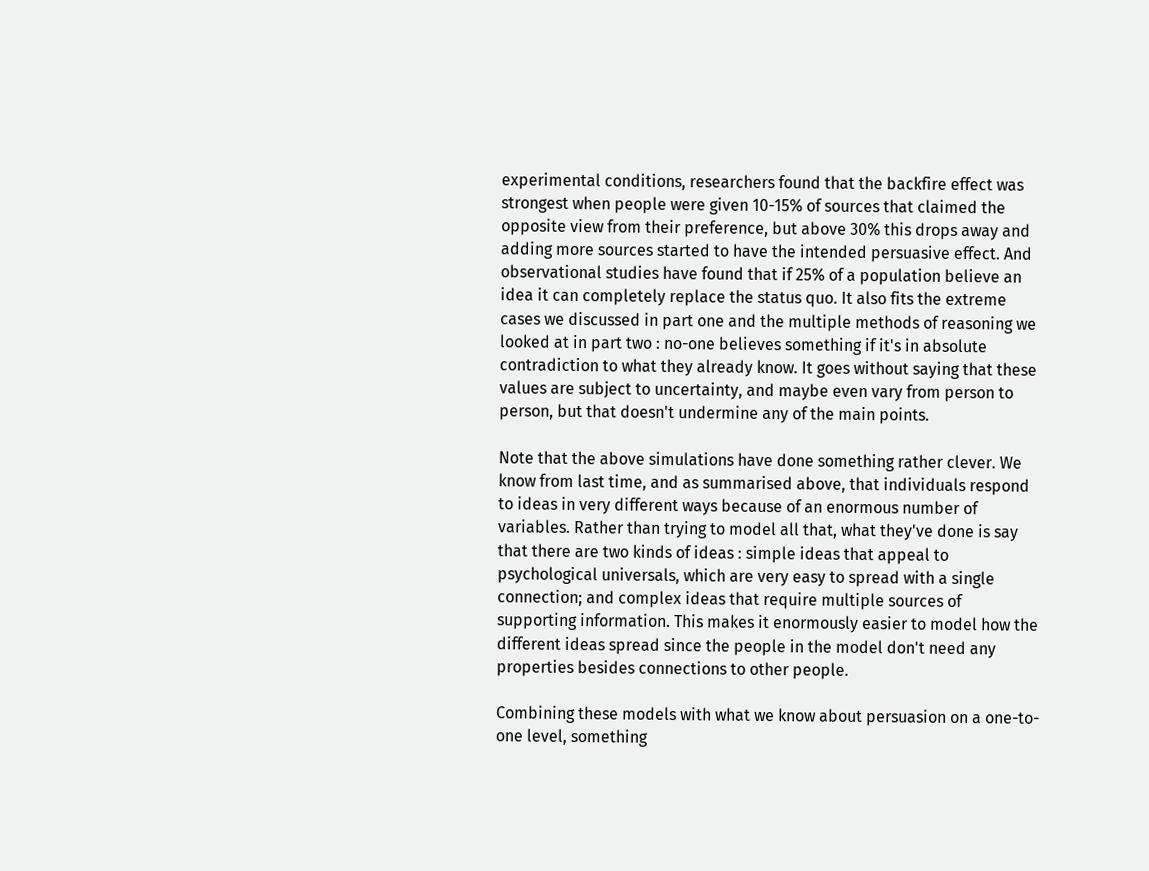experimental conditions, researchers found that the backfire effect was strongest when people were given 10-15% of sources that claimed the opposite view from their preference, but above 30% this drops away and adding more sources started to have the intended persuasive effect. And observational studies have found that if 25% of a population believe an idea it can completely replace the status quo. It also fits the extreme cases we discussed in part one and the multiple methods of reasoning we looked at in part two : no-one believes something if it's in absolute contradiction to what they already know. It goes without saying that these values are subject to uncertainty, and maybe even vary from person to person, but that doesn't undermine any of the main points.

Note that the above simulations have done something rather clever. We know from last time, and as summarised above, that individuals respond to ideas in very different ways because of an enormous number of variables. Rather than trying to model all that, what they've done is say that there are two kinds of ideas : simple ideas that appeal to psychological universals, which are very easy to spread with a single connection; and complex ideas that require multiple sources of supporting information. This makes it enormously easier to model how the different ideas spread since the people in the model don't need any properties besides connections to other people.

Combining these models with what we know about persuasion on a one-to-one level, something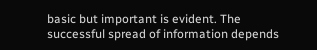basic but important is evident. The successful spread of information depends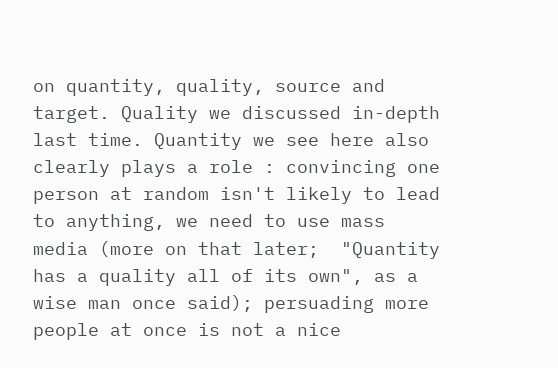on quantity, quality, source and target. Quality we discussed in-depth last time. Quantity we see here also clearly plays a role : convincing one person at random isn't likely to lead to anything, we need to use mass media (more on that later;  "Quantity has a quality all of its own", as a wise man once said); persuading more people at once is not a nice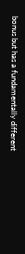bonus but has a fundamentally different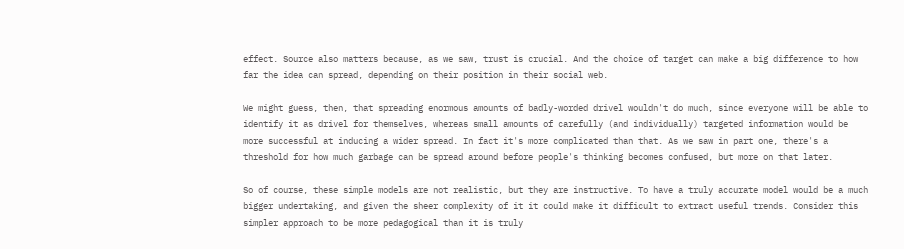effect. Source also matters because, as we saw, trust is crucial. And the choice of target can make a big difference to how far the idea can spread, depending on their position in their social web.

We might guess, then, that spreading enormous amounts of badly-worded drivel wouldn't do much, since everyone will be able to identify it as drivel for themselves, whereas small amounts of carefully (and individually) targeted information would be more successful at inducing a wider spread. In fact it's more complicated than that. As we saw in part one, there's a threshold for how much garbage can be spread around before people's thinking becomes confused, but more on that later.

So of course, these simple models are not realistic, but they are instructive. To have a truly accurate model would be a much bigger undertaking, and given the sheer complexity of it it could make it difficult to extract useful trends. Consider this simpler approach to be more pedagogical than it is truly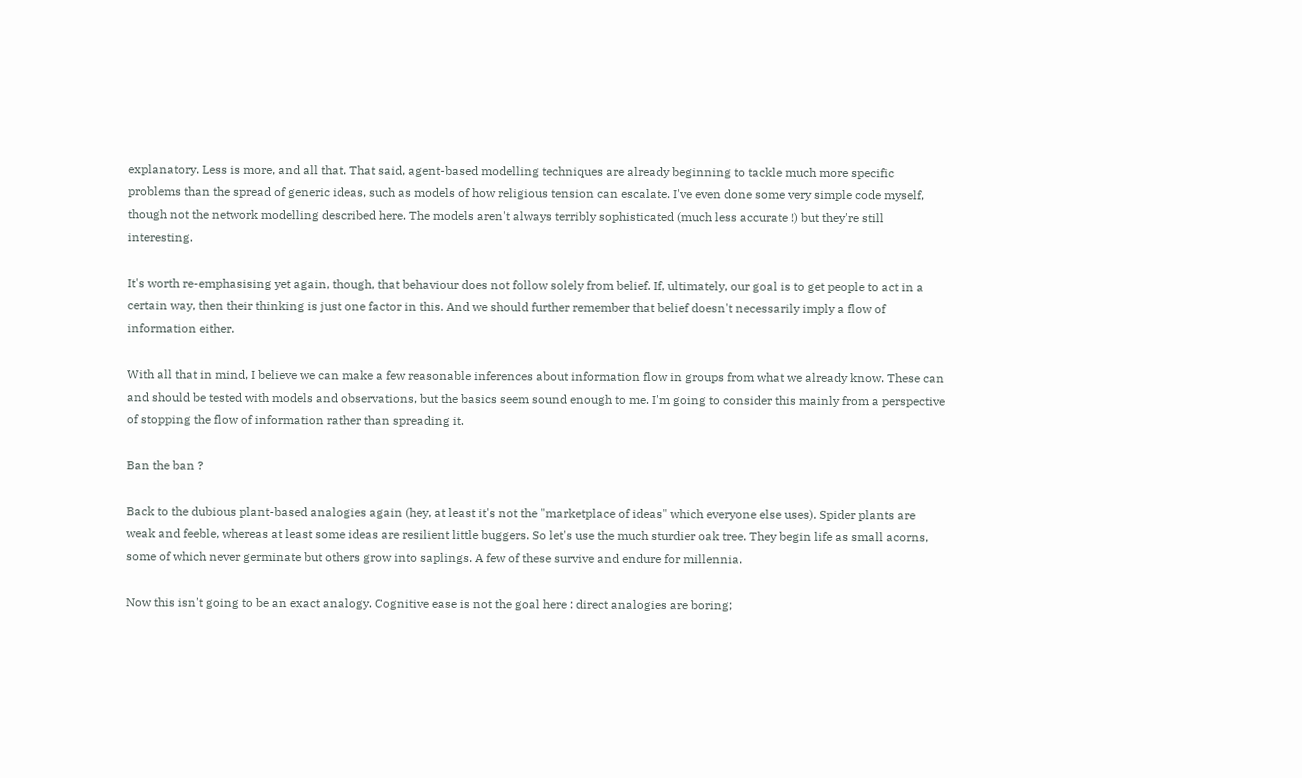explanatory. Less is more, and all that. That said, agent-based modelling techniques are already beginning to tackle much more specific problems than the spread of generic ideas, such as models of how religious tension can escalate. I've even done some very simple code myself, though not the network modelling described here. The models aren't always terribly sophisticated (much less accurate !) but they're still interesting.

It's worth re-emphasising yet again, though, that behaviour does not follow solely from belief. If, ultimately, our goal is to get people to act in a certain way, then their thinking is just one factor in this. And we should further remember that belief doesn't necessarily imply a flow of information either.

With all that in mind, I believe we can make a few reasonable inferences about information flow in groups from what we already know. These can and should be tested with models and observations, but the basics seem sound enough to me. I'm going to consider this mainly from a perspective of stopping the flow of information rather than spreading it.

Ban the ban ?

Back to the dubious plant-based analogies again (hey, at least it's not the "marketplace of ideas" which everyone else uses). Spider plants are weak and feeble, whereas at least some ideas are resilient little buggers. So let's use the much sturdier oak tree. They begin life as small acorns, some of which never germinate but others grow into saplings. A few of these survive and endure for millennia.

Now this isn't going to be an exact analogy. Cognitive ease is not the goal here : direct analogies are boring;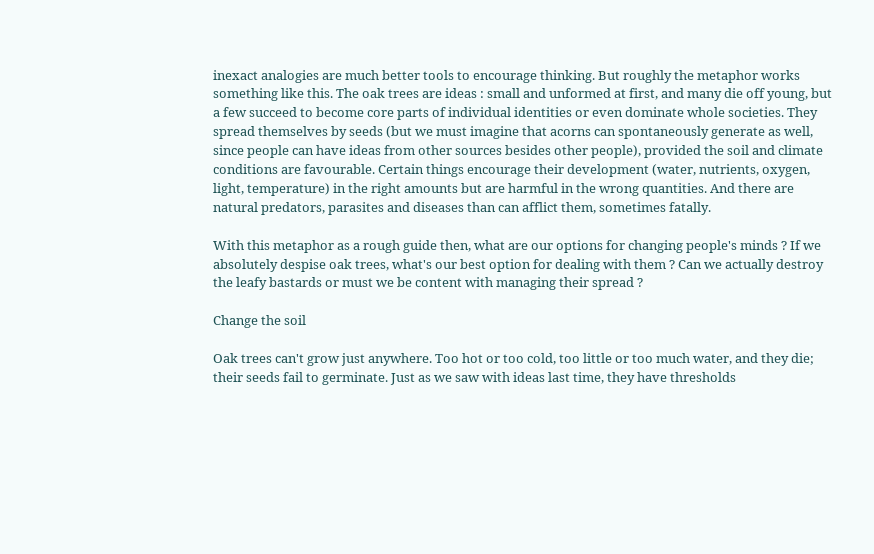inexact analogies are much better tools to encourage thinking. But roughly the metaphor works something like this. The oak trees are ideas : small and unformed at first, and many die off young, but a few succeed to become core parts of individual identities or even dominate whole societies. They spread themselves by seeds (but we must imagine that acorns can spontaneously generate as well, since people can have ideas from other sources besides other people), provided the soil and climate conditions are favourable. Certain things encourage their development (water, nutrients, oxygen, light, temperature) in the right amounts but are harmful in the wrong quantities. And there are natural predators, parasites and diseases than can afflict them, sometimes fatally.

With this metaphor as a rough guide then, what are our options for changing people's minds ? If we absolutely despise oak trees, what's our best option for dealing with them ? Can we actually destroy the leafy bastards or must we be content with managing their spread ?

Change the soil

Oak trees can't grow just anywhere. Too hot or too cold, too little or too much water, and they die; their seeds fail to germinate. Just as we saw with ideas last time, they have thresholds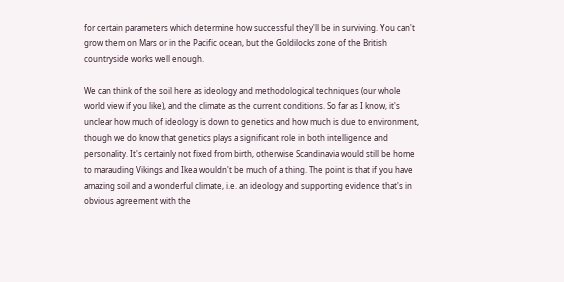for certain parameters which determine how successful they'll be in surviving. You can't grow them on Mars or in the Pacific ocean, but the Goldilocks zone of the British countryside works well enough.

We can think of the soil here as ideology and methodological techniques (our whole world view if you like), and the climate as the current conditions. So far as I know, it's unclear how much of ideology is down to genetics and how much is due to environment, though we do know that genetics plays a significant role in both intelligence and personality. It's certainly not fixed from birth, otherwise Scandinavia would still be home to marauding Vikings and Ikea wouldn't be much of a thing. The point is that if you have amazing soil and a wonderful climate, i.e. an ideology and supporting evidence that's in obvious agreement with the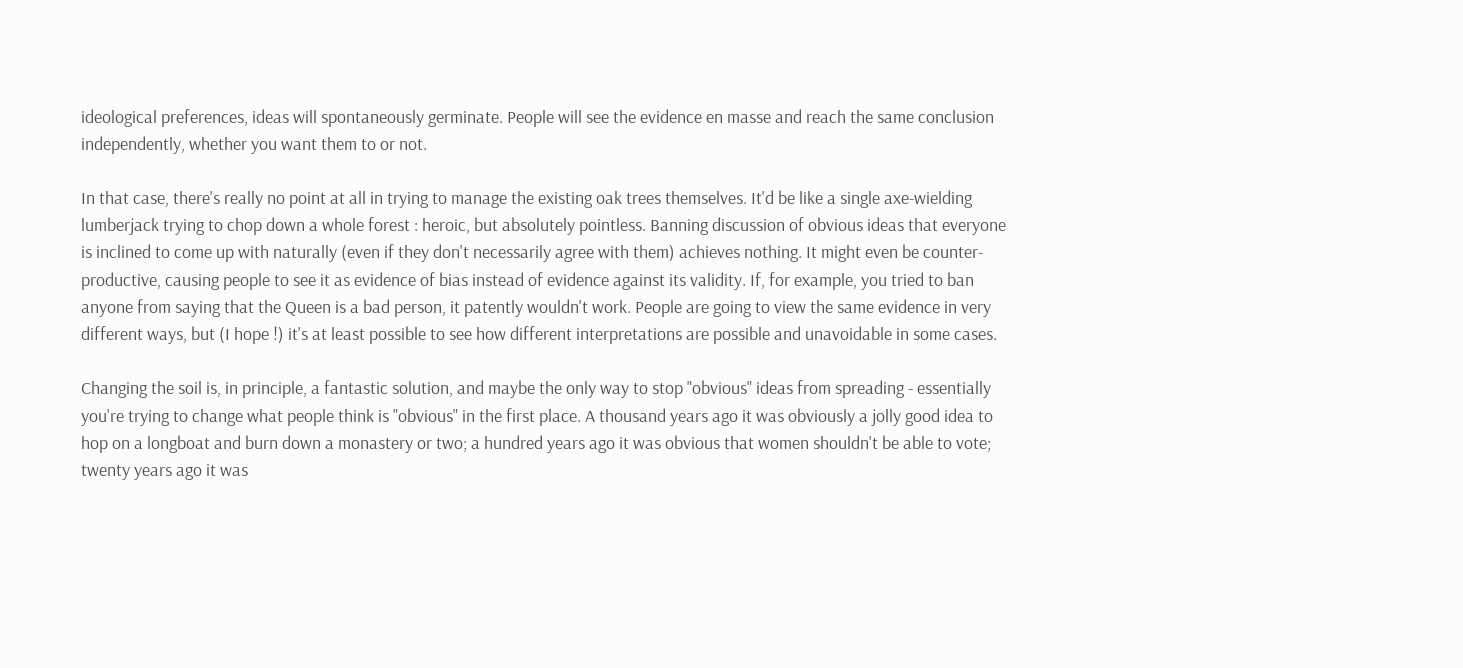ideological preferences, ideas will spontaneously germinate. People will see the evidence en masse and reach the same conclusion independently, whether you want them to or not.

In that case, there's really no point at all in trying to manage the existing oak trees themselves. It'd be like a single axe-wielding lumberjack trying to chop down a whole forest : heroic, but absolutely pointless. Banning discussion of obvious ideas that everyone is inclined to come up with naturally (even if they don't necessarily agree with them) achieves nothing. It might even be counter-productive, causing people to see it as evidence of bias instead of evidence against its validity. If, for example, you tried to ban anyone from saying that the Queen is a bad person, it patently wouldn't work. People are going to view the same evidence in very different ways, but (I hope !) it's at least possible to see how different interpretations are possible and unavoidable in some cases.

Changing the soil is, in principle, a fantastic solution, and maybe the only way to stop "obvious" ideas from spreading - essentially you're trying to change what people think is "obvious" in the first place. A thousand years ago it was obviously a jolly good idea to hop on a longboat and burn down a monastery or two; a hundred years ago it was obvious that women shouldn't be able to vote; twenty years ago it was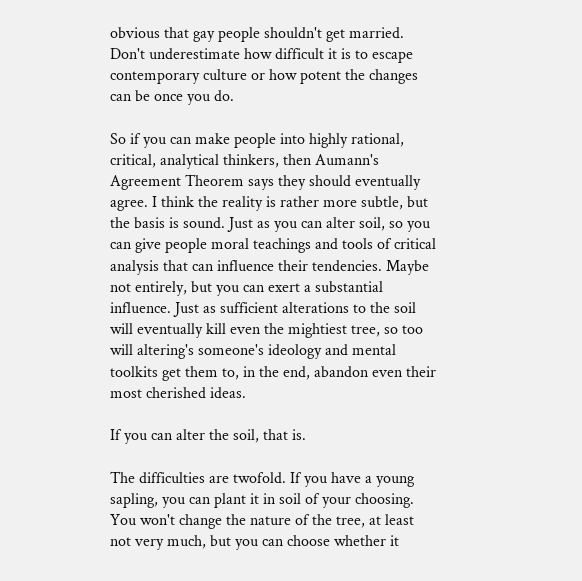obvious that gay people shouldn't get married. Don't underestimate how difficult it is to escape contemporary culture or how potent the changes can be once you do.

So if you can make people into highly rational, critical, analytical thinkers, then Aumann's Agreement Theorem says they should eventually agree. I think the reality is rather more subtle, but the basis is sound. Just as you can alter soil, so you can give people moral teachings and tools of critical analysis that can influence their tendencies. Maybe not entirely, but you can exert a substantial influence. Just as sufficient alterations to the soil will eventually kill even the mightiest tree, so too will altering's someone's ideology and mental toolkits get them to, in the end, abandon even their most cherished ideas.

If you can alter the soil, that is.

The difficulties are twofold. If you have a young sapling, you can plant it in soil of your choosing. You won't change the nature of the tree, at least not very much, but you can choose whether it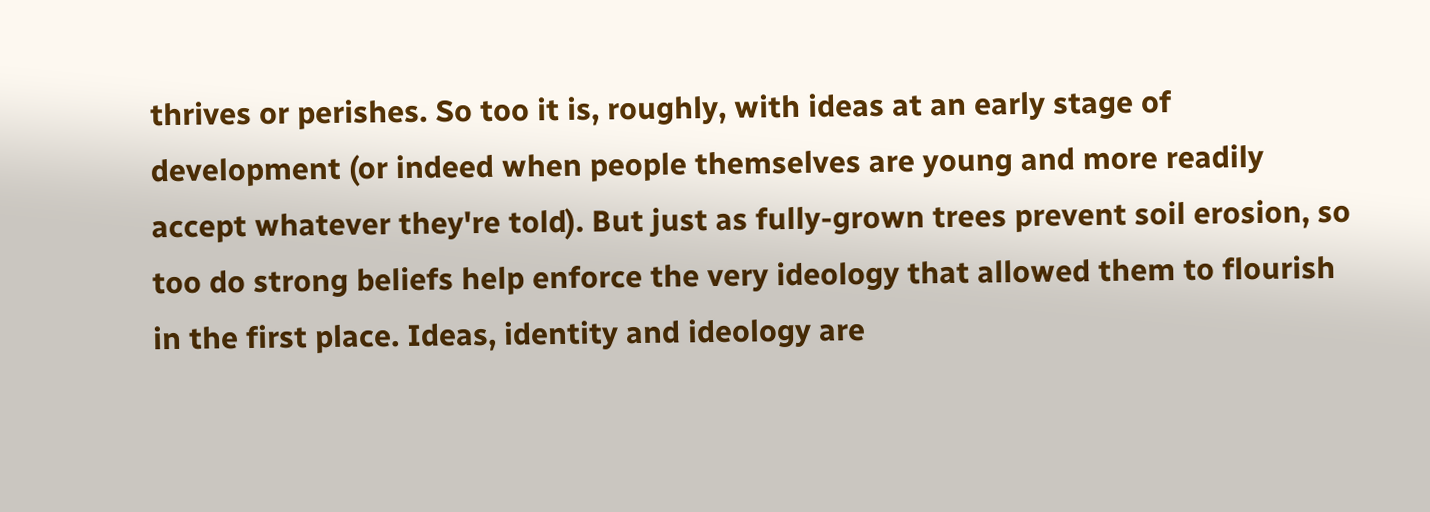thrives or perishes. So too it is, roughly, with ideas at an early stage of development (or indeed when people themselves are young and more readily accept whatever they're told). But just as fully-grown trees prevent soil erosion, so too do strong beliefs help enforce the very ideology that allowed them to flourish in the first place. Ideas, identity and ideology are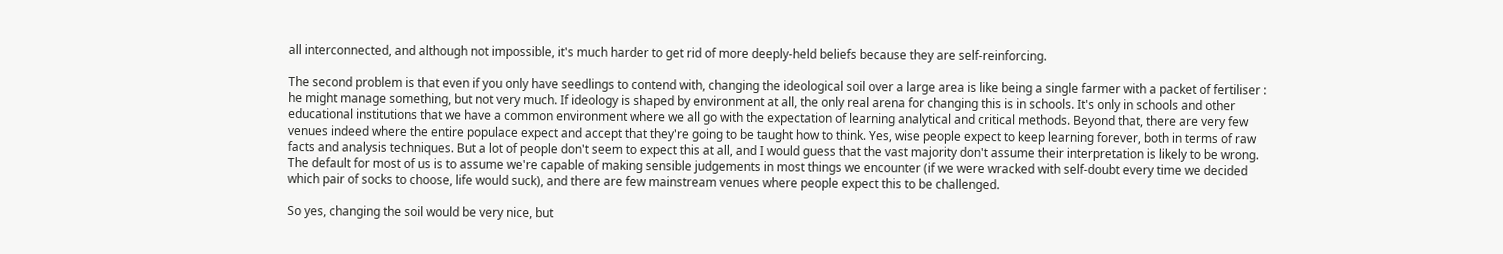all interconnected, and although not impossible, it's much harder to get rid of more deeply-held beliefs because they are self-reinforcing.

The second problem is that even if you only have seedlings to contend with, changing the ideological soil over a large area is like being a single farmer with a packet of fertiliser : he might manage something, but not very much. If ideology is shaped by environment at all, the only real arena for changing this is in schools. It's only in schools and other educational institutions that we have a common environment where we all go with the expectation of learning analytical and critical methods. Beyond that, there are very few venues indeed where the entire populace expect and accept that they're going to be taught how to think. Yes, wise people expect to keep learning forever, both in terms of raw facts and analysis techniques. But a lot of people don't seem to expect this at all, and I would guess that the vast majority don't assume their interpretation is likely to be wrong. The default for most of us is to assume we're capable of making sensible judgements in most things we encounter (if we were wracked with self-doubt every time we decided which pair of socks to choose, life would suck), and there are few mainstream venues where people expect this to be challenged.

So yes, changing the soil would be very nice, but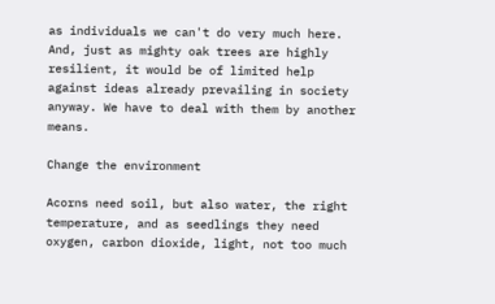as individuals we can't do very much here. And, just as mighty oak trees are highly resilient, it would be of limited help against ideas already prevailing in society anyway. We have to deal with them by another means.

Change the environment

Acorns need soil, but also water, the right temperature, and as seedlings they need oxygen, carbon dioxide, light, not too much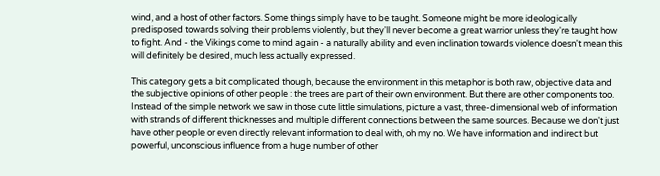wind, and a host of other factors. Some things simply have to be taught. Someone might be more ideologically predisposed towards solving their problems violently, but they'll never become a great warrior unless they're taught how to fight. And - the Vikings come to mind again - a naturally ability and even inclination towards violence doesn't mean this will definitely be desired, much less actually expressed.

This category gets a bit complicated though, because the environment in this metaphor is both raw, objective data and the subjective opinions of other people : the trees are part of their own environment. But there are other components too. Instead of the simple network we saw in those cute little simulations, picture a vast, three-dimensional web of information with strands of different thicknesses and multiple different connections between the same sources. Because we don't just have other people or even directly relevant information to deal with, oh my no. We have information and indirect but powerful, unconscious influence from a huge number of other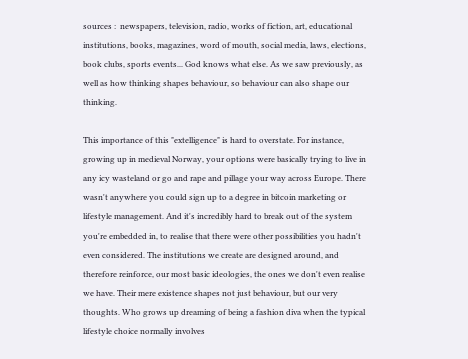sources :  newspapers, television, radio, works of fiction, art, educational institutions, books, magazines, word of mouth, social media, laws, elections, book clubs, sports events... God knows what else. As we saw previously, as well as how thinking shapes behaviour, so behaviour can also shape our thinking.

This importance of this "extelligence" is hard to overstate. For instance, growing up in medieval Norway, your options were basically trying to live in any icy wasteland or go and rape and pillage your way across Europe. There wasn't anywhere you could sign up to a degree in bitcoin marketing or lifestyle management. And it's incredibly hard to break out of the system you're embedded in, to realise that there were other possibilities you hadn't even considered. The institutions we create are designed around, and therefore reinforce, our most basic ideologies, the ones we don't even realise we have. Their mere existence shapes not just behaviour, but our very thoughts. Who grows up dreaming of being a fashion diva when the typical lifestyle choice normally involves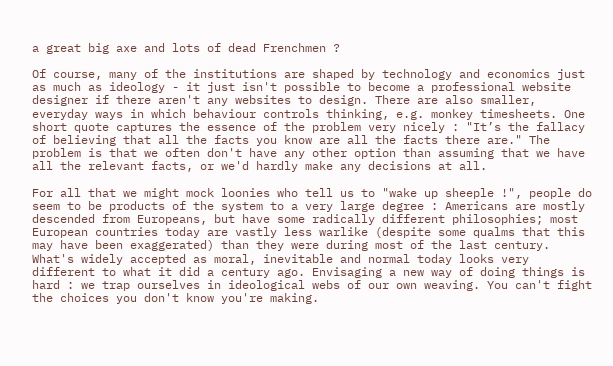a great big axe and lots of dead Frenchmen ?

Of course, many of the institutions are shaped by technology and economics just as much as ideology - it just isn't possible to become a professional website designer if there aren't any websites to design. There are also smaller, everyday ways in which behaviour controls thinking, e.g. monkey timesheets. One short quote captures the essence of the problem very nicely : "It’s the fallacy of believing that all the facts you know are all the facts there are." The problem is that we often don't have any other option than assuming that we have all the relevant facts, or we'd hardly make any decisions at all.

For all that we might mock loonies who tell us to "wake up sheeple !", people do seem to be products of the system to a very large degree : Americans are mostly descended from Europeans, but have some radically different philosophies; most European countries today are vastly less warlike (despite some qualms that this may have been exaggerated) than they were during most of the last century. What's widely accepted as moral, inevitable and normal today looks very different to what it did a century ago. Envisaging a new way of doing things is hard : we trap ourselves in ideological webs of our own weaving. You can't fight the choices you don't know you're making.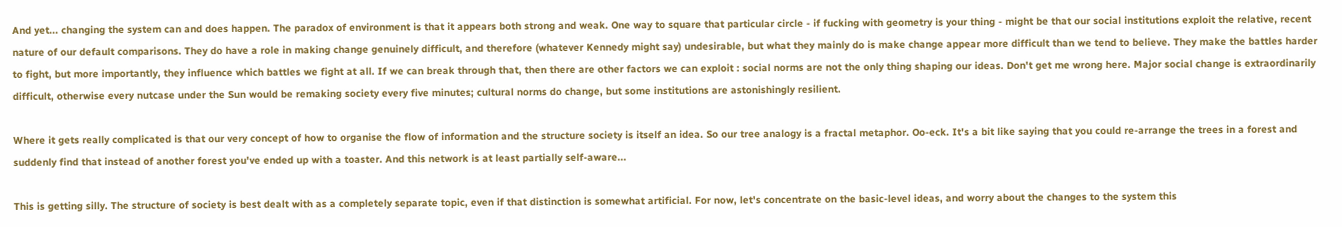And yet... changing the system can and does happen. The paradox of environment is that it appears both strong and weak. One way to square that particular circle - if fucking with geometry is your thing - might be that our social institutions exploit the relative, recent nature of our default comparisons. They do have a role in making change genuinely difficult, and therefore (whatever Kennedy might say) undesirable, but what they mainly do is make change appear more difficult than we tend to believe. They make the battles harder to fight, but more importantly, they influence which battles we fight at all. If we can break through that, then there are other factors we can exploit : social norms are not the only thing shaping our ideas. Don't get me wrong here. Major social change is extraordinarily difficult, otherwise every nutcase under the Sun would be remaking society every five minutes; cultural norms do change, but some institutions are astonishingly resilient.

Where it gets really complicated is that our very concept of how to organise the flow of information and the structure society is itself an idea. So our tree analogy is a fractal metaphor. Oo-eck. It's a bit like saying that you could re-arrange the trees in a forest and suddenly find that instead of another forest you've ended up with a toaster. And this network is at least partially self-aware...

This is getting silly. The structure of society is best dealt with as a completely separate topic, even if that distinction is somewhat artificial. For now, let's concentrate on the basic-level ideas, and worry about the changes to the system this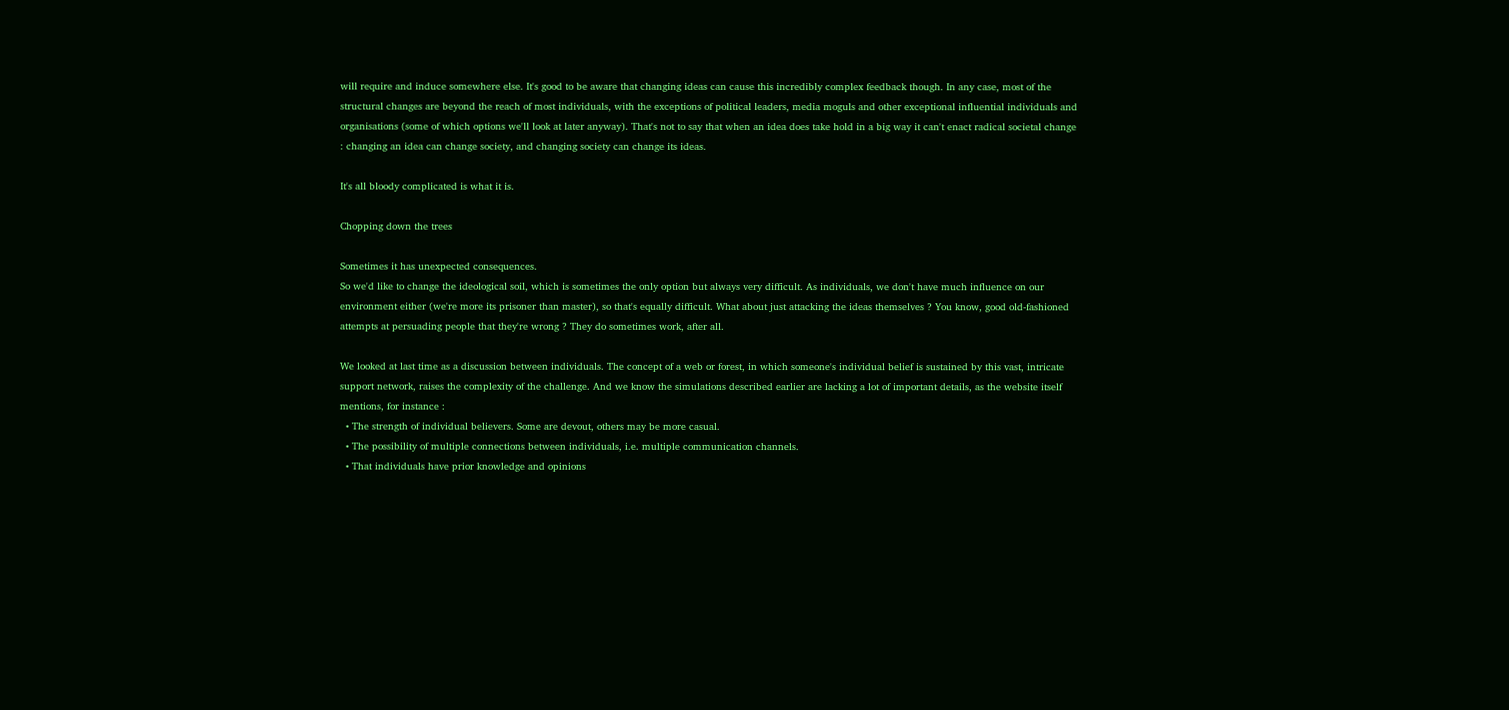will require and induce somewhere else. It's good to be aware that changing ideas can cause this incredibly complex feedback though. In any case, most of the structural changes are beyond the reach of most individuals, with the exceptions of political leaders, media moguls and other exceptional influential individuals and organisations (some of which options we'll look at later anyway). That's not to say that when an idea does take hold in a big way it can't enact radical societal change : changing an idea can change society, and changing society can change its ideas.

It's all bloody complicated is what it is.

Chopping down the trees

Sometimes it has unexpected consequences.
So we'd like to change the ideological soil, which is sometimes the only option but always very difficult. As individuals, we don't have much influence on our environment either (we're more its prisoner than master), so that's equally difficult. What about just attacking the ideas themselves ? You know, good old-fashioned attempts at persuading people that they're wrong ? They do sometimes work, after all.

We looked at last time as a discussion between individuals. The concept of a web or forest, in which someone's individual belief is sustained by this vast, intricate support network, raises the complexity of the challenge. And we know the simulations described earlier are lacking a lot of important details, as the website itself mentions, for instance :
  • The strength of individual believers. Some are devout, others may be more casual.
  • The possibility of multiple connections between individuals, i.e. multiple communication channels.
  • That individuals have prior knowledge and opinions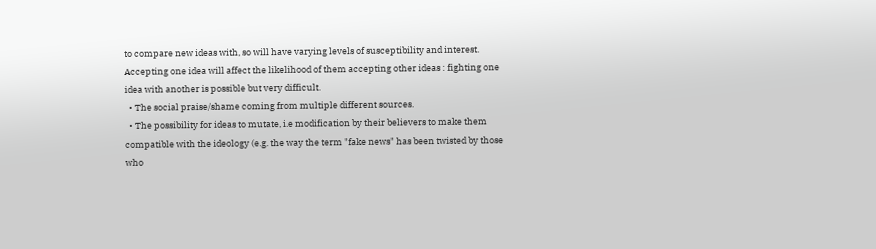to compare new ideas with, so will have varying levels of susceptibility and interest. Accepting one idea will affect the likelihood of them accepting other ideas : fighting one idea with another is possible but very difficult.
  • The social praise/shame coming from multiple different sources.
  • The possibility for ideas to mutate, i.e modification by their believers to make them compatible with the ideology (e.g. the way the term "fake news" has been twisted by those who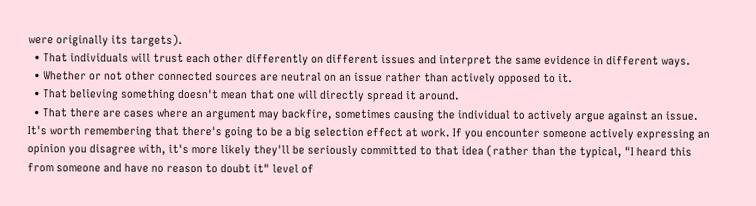were originally its targets).
  • That individuals will trust each other differently on different issues and interpret the same evidence in different ways.
  • Whether or not other connected sources are neutral on an issue rather than actively opposed to it.
  • That believing something doesn't mean that one will directly spread it around.
  • That there are cases where an argument may backfire, sometimes causing the individual to actively argue against an issue.
It's worth remembering that there's going to be a big selection effect at work. If you encounter someone actively expressing an opinion you disagree with, it's more likely they'll be seriously committed to that idea (rather than the typical, "I heard this from someone and have no reason to doubt it" level of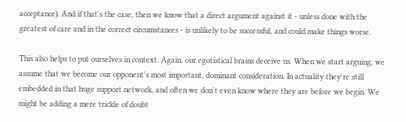acceptance). And if that's the case, then we know that a direct argument against it - unless done with the greatest of care and in the correct circumstances - is unlikely to be successful, and could make things worse.

This also helps to put ourselves in context. Again, our egotistical brains deceive us. When we start arguing, we assume that we become our opponent's most important, dominant consideration. In actuality they're still embedded in that huge support network, and often we don't even know where they are before we begin. We might be adding a mere trickle of doubt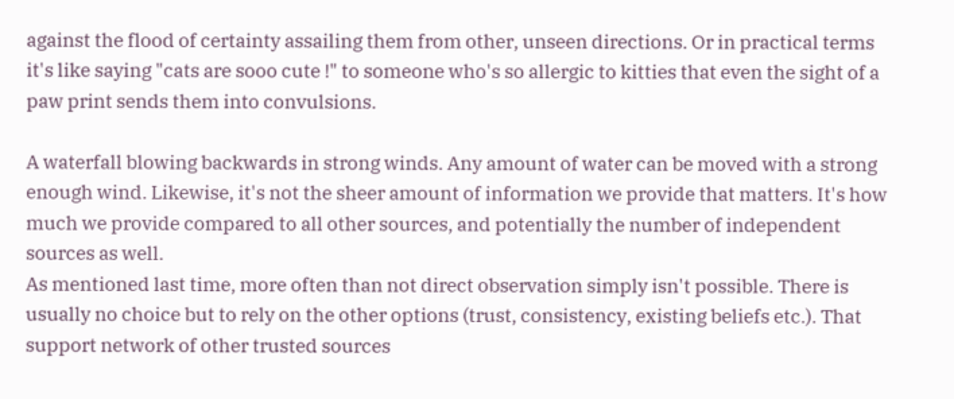against the flood of certainty assailing them from other, unseen directions. Or in practical terms it's like saying "cats are sooo cute !" to someone who's so allergic to kitties that even the sight of a paw print sends them into convulsions.

A waterfall blowing backwards in strong winds. Any amount of water can be moved with a strong enough wind. Likewise, it's not the sheer amount of information we provide that matters. It's how much we provide compared to all other sources, and potentially the number of independent sources as well.
As mentioned last time, more often than not direct observation simply isn't possible. There is usually no choice but to rely on the other options (trust, consistency, existing beliefs etc.). That support network of other trusted sources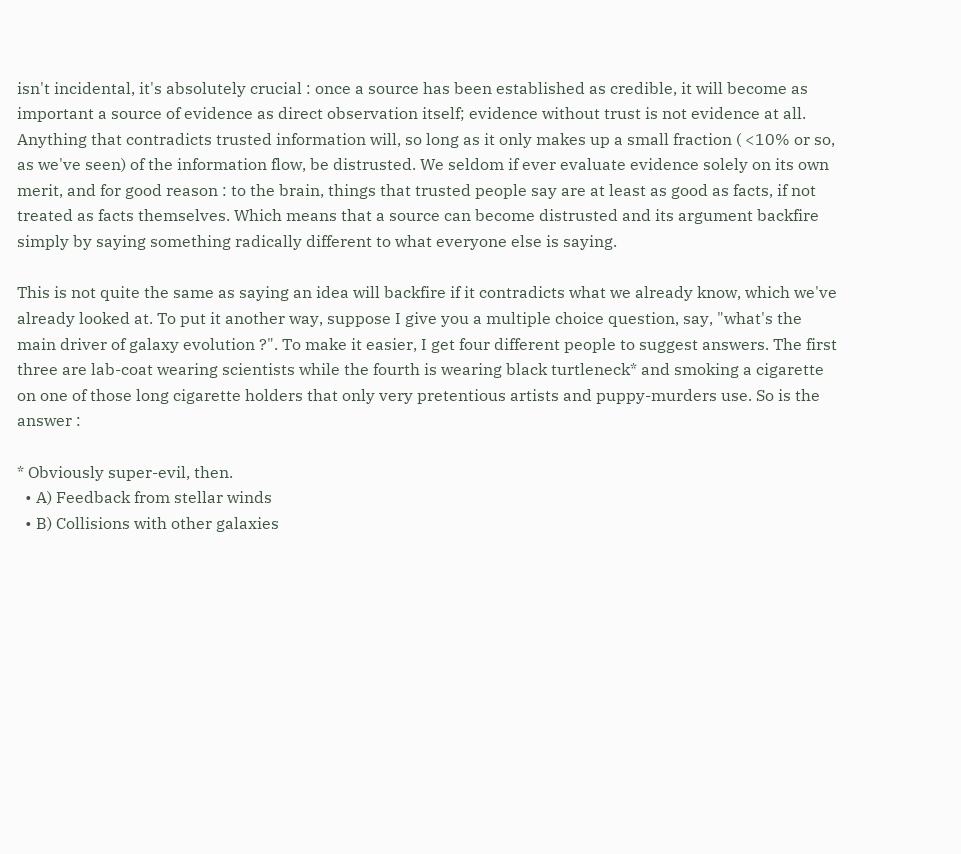isn't incidental, it's absolutely crucial : once a source has been established as credible, it will become as important a source of evidence as direct observation itself; evidence without trust is not evidence at all. Anything that contradicts trusted information will, so long as it only makes up a small fraction ( <10% or so, as we've seen) of the information flow, be distrusted. We seldom if ever evaluate evidence solely on its own merit, and for good reason : to the brain, things that trusted people say are at least as good as facts, if not treated as facts themselves. Which means that a source can become distrusted and its argument backfire simply by saying something radically different to what everyone else is saying.

This is not quite the same as saying an idea will backfire if it contradicts what we already know, which we've already looked at. To put it another way, suppose I give you a multiple choice question, say, "what's the main driver of galaxy evolution ?". To make it easier, I get four different people to suggest answers. The first three are lab-coat wearing scientists while the fourth is wearing black turtleneck* and smoking a cigarette on one of those long cigarette holders that only very pretentious artists and puppy-murders use. So is the answer :

* Obviously super-evil, then.
  • A) Feedback from stellar winds
  • B) Collisions with other galaxies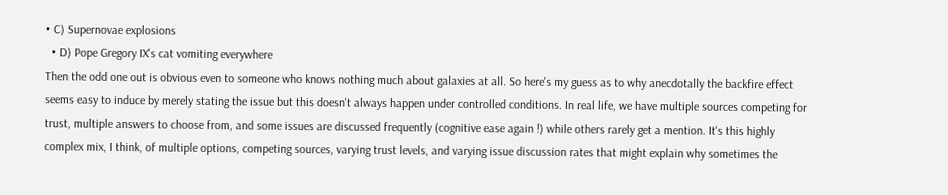• C) Supernovae explosions
  • D) Pope Gregory IX's cat vomiting everywhere
Then the odd one out is obvious even to someone who knows nothing much about galaxies at all. So here's my guess as to why anecdotally the backfire effect seems easy to induce by merely stating the issue but this doesn't always happen under controlled conditions. In real life, we have multiple sources competing for trust, multiple answers to choose from, and some issues are discussed frequently (cognitive ease again !) while others rarely get a mention. It's this highly complex mix, I think, of multiple options, competing sources, varying trust levels, and varying issue discussion rates that might explain why sometimes the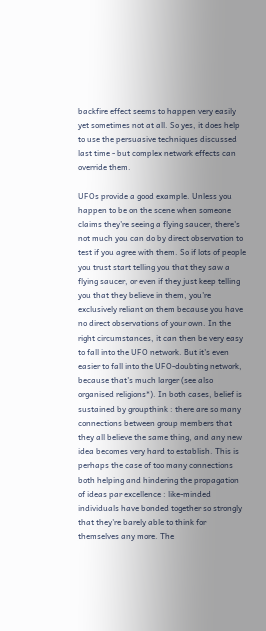backfire effect seems to happen very easily yet sometimes not at all. So yes, it does help to use the persuasive techniques discussed last time - but complex network effects can override them.

UFOs provide a good example. Unless you happen to be on the scene when someone claims they're seeing a flying saucer, there's not much you can do by direct observation to test if you agree with them. So if lots of people you trust start telling you that they saw a flying saucer, or even if they just keep telling you that they believe in them, you're exclusively reliant on them because you have no direct observations of your own. In the right circumstances, it can then be very easy to fall into the UFO network. But it's even easier to fall into the UFO-doubting network, because that's much larger (see also organised religions*). In both cases, belief is sustained by groupthink : there are so many connections between group members that they all believe the same thing, and any new idea becomes very hard to establish. This is perhaps the case of too many connections both helping and hindering the propagation of ideas par excellence : like-minded individuals have bonded together so strongly that they're barely able to think for themselves any more. The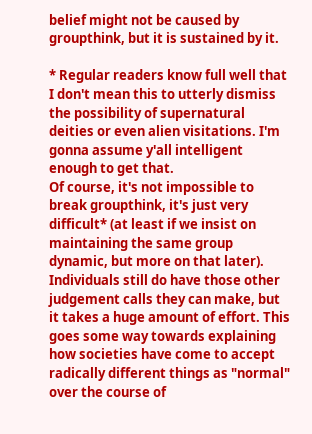belief might not be caused by groupthink, but it is sustained by it.

* Regular readers know full well that I don't mean this to utterly dismiss the possibility of supernatural deities or even alien visitations. I'm gonna assume y'all intelligent enough to get that.
Of course, it's not impossible to break groupthink, it's just very difficult* (at least if we insist on maintaining the same group dynamic, but more on that later). Individuals still do have those other judgement calls they can make, but it takes a huge amount of effort. This goes some way towards explaining how societies have come to accept radically different things as "normal" over the course of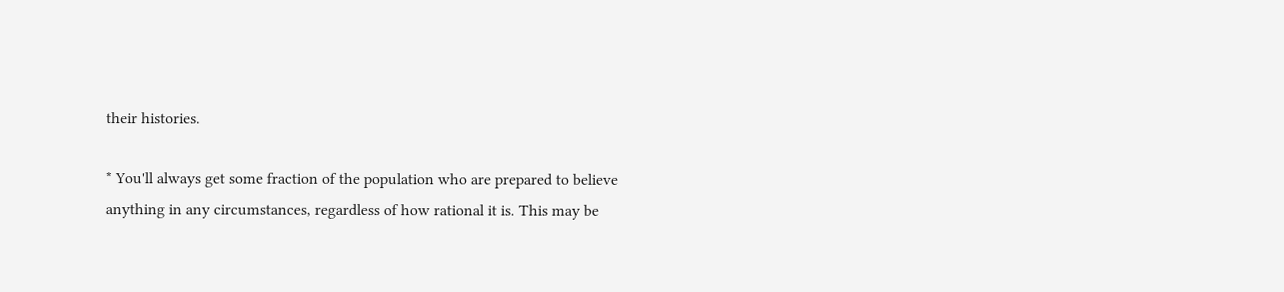their histories.

* You'll always get some fraction of the population who are prepared to believe anything in any circumstances, regardless of how rational it is. This may be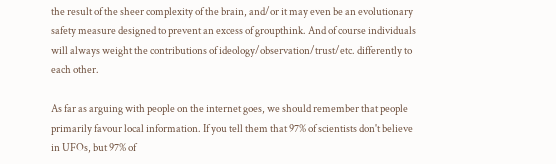the result of the sheer complexity of the brain, and/or it may even be an evolutionary safety measure designed to prevent an excess of groupthink. And of course individuals will always weight the contributions of ideology/observation/trust/etc. differently to each other.

As far as arguing with people on the internet goes, we should remember that people primarily favour local information. If you tell them that 97% of scientists don't believe in UFOs, but 97% of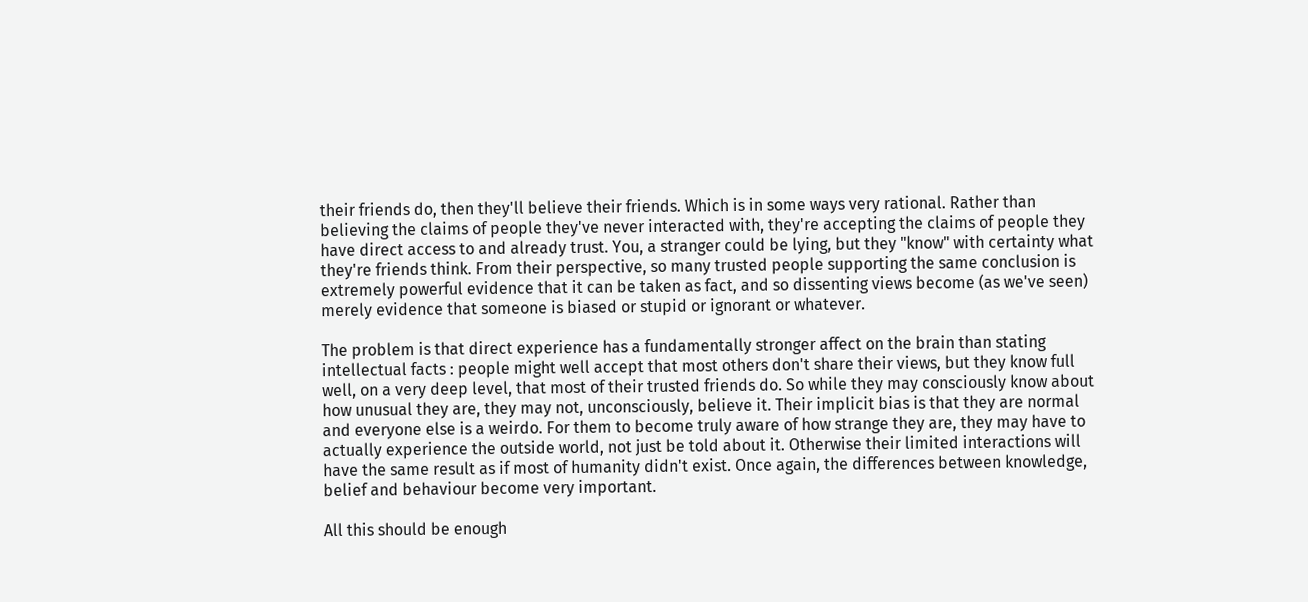their friends do, then they'll believe their friends. Which is in some ways very rational. Rather than believing the claims of people they've never interacted with, they're accepting the claims of people they have direct access to and already trust. You, a stranger could be lying, but they "know" with certainty what they're friends think. From their perspective, so many trusted people supporting the same conclusion is extremely powerful evidence that it can be taken as fact, and so dissenting views become (as we've seen) merely evidence that someone is biased or stupid or ignorant or whatever.

The problem is that direct experience has a fundamentally stronger affect on the brain than stating intellectual facts : people might well accept that most others don't share their views, but they know full well, on a very deep level, that most of their trusted friends do. So while they may consciously know about how unusual they are, they may not, unconsciously, believe it. Their implicit bias is that they are normal and everyone else is a weirdo. For them to become truly aware of how strange they are, they may have to actually experience the outside world, not just be told about it. Otherwise their limited interactions will have the same result as if most of humanity didn't exist. Once again, the differences between knowledge, belief and behaviour become very important.

All this should be enough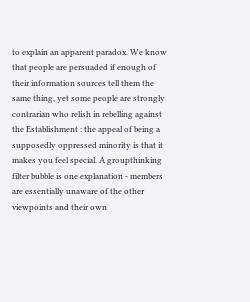to explain an apparent paradox. We know that people are persuaded if enough of their information sources tell them the same thing, yet some people are strongly contrarian who relish in rebelling against the Establishment : the appeal of being a supposedly oppressed minority is that it makes you feel special. A groupthinking filter bubble is one explanation - members are essentially unaware of the other viewpoints and their own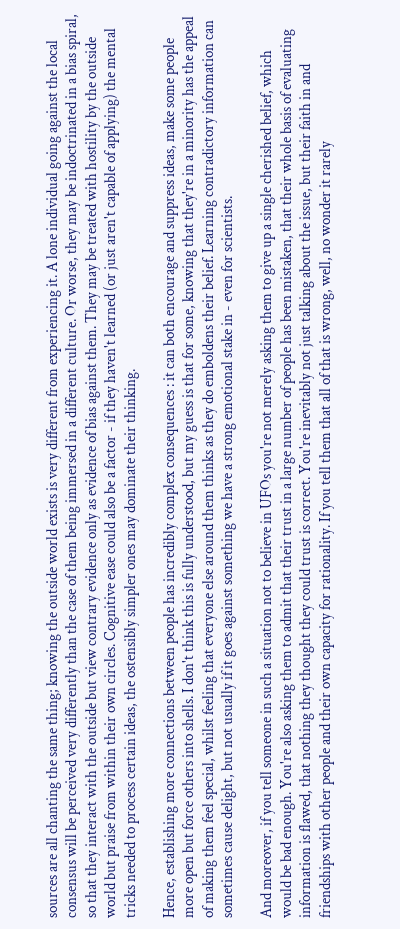sources are all chanting the same thing; knowing the outside world exists is very different from experiencing it. A lone individual going against the local consensus will be perceived very differently than the case of them being immersed in a different culture. Or worse, they may be indoctrinated in a bias spiral, so that they interact with the outside but view contrary evidence only as evidence of bias against them. They may be treated with hostility by the outside world but praise from within their own circles. Cognitive ease could also be a factor - if they haven't learned (or just aren't capable of applying) the mental tricks needed to process certain ideas, the ostensibly simpler ones may dominate their thinking.

Hence, establishing more connections between people has incredibly complex consequences : it can both encourage and suppress ideas, make some people more open but force others into shells. I don't think this is fully understood, but my guess is that for some, knowing that they're in a minority has the appeal of making them feel special, whilst feeling that everyone else around them thinks as they do emboldens their belief. Learning contradictory information can sometimes cause delight, but not usually if it goes against something we have a strong emotional stake in - even for scientists.

And moreover, if you tell someone in such a situation not to believe in UFOs you're not merely asking them to give up a single cherished belief, which would be bad enough. You're also asking them to admit that their trust in a large number of people has been mistaken, that their whole basis of evaluating information is flawed, that nothing they thought they could trust is correct. You're inevitably not just talking about the issue, but their faith in and friendships with other people and their own capacity for rationality. If you tell them that all of that is wrong, well, no wonder it rarely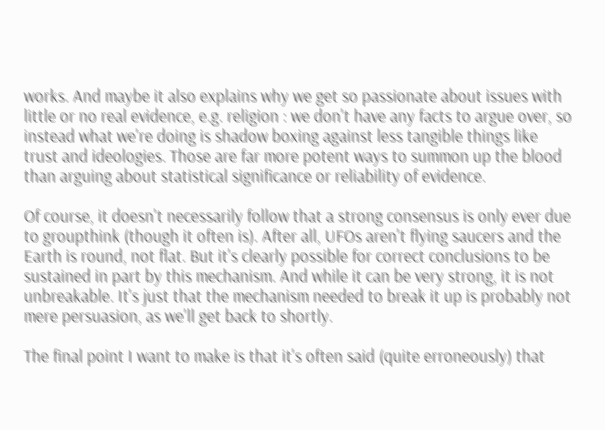works. And maybe it also explains why we get so passionate about issues with little or no real evidence, e.g. religion : we don't have any facts to argue over, so instead what we're doing is shadow boxing against less tangible things like trust and ideologies. Those are far more potent ways to summon up the blood than arguing about statistical significance or reliability of evidence.

Of course, it doesn't necessarily follow that a strong consensus is only ever due to groupthink (though it often is). After all, UFOs aren't flying saucers and the Earth is round, not flat. But it's clearly possible for correct conclusions to be sustained in part by this mechanism. And while it can be very strong, it is not unbreakable. It's just that the mechanism needed to break it up is probably not mere persuasion, as we'll get back to shortly.

The final point I want to make is that it's often said (quite erroneously) that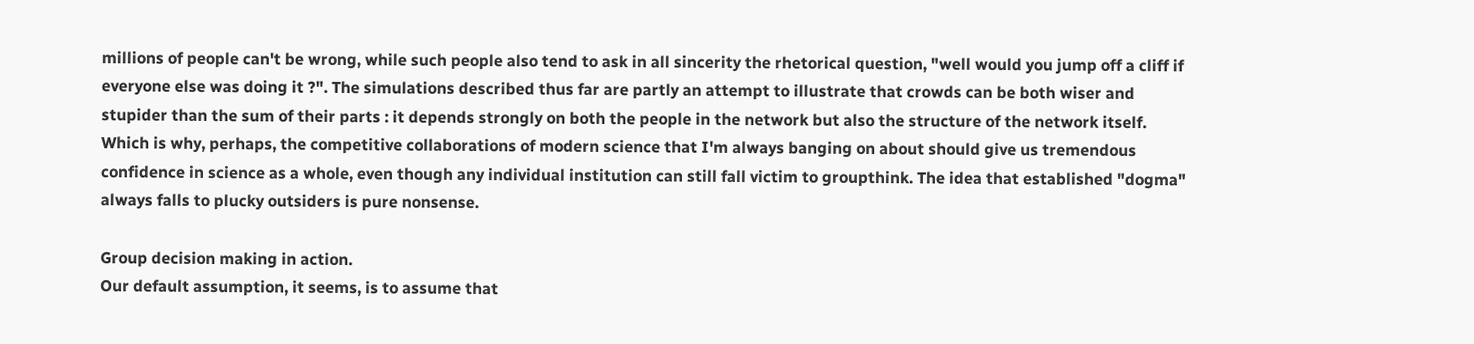millions of people can't be wrong, while such people also tend to ask in all sincerity the rhetorical question, "well would you jump off a cliff if everyone else was doing it ?". The simulations described thus far are partly an attempt to illustrate that crowds can be both wiser and stupider than the sum of their parts : it depends strongly on both the people in the network but also the structure of the network itself. Which is why, perhaps, the competitive collaborations of modern science that I'm always banging on about should give us tremendous confidence in science as a whole, even though any individual institution can still fall victim to groupthink. The idea that established "dogma" always falls to plucky outsiders is pure nonsense.

Group decision making in action.
Our default assumption, it seems, is to assume that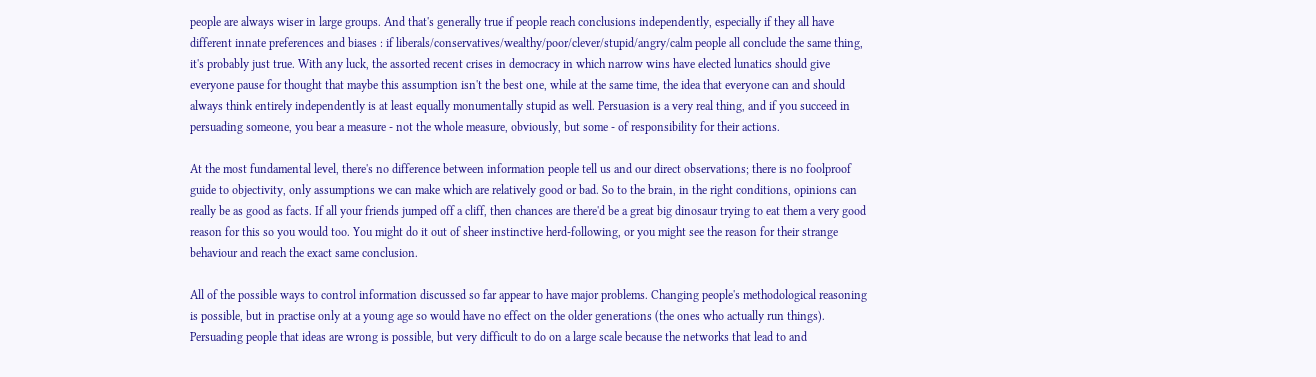people are always wiser in large groups. And that's generally true if people reach conclusions independently, especially if they all have different innate preferences and biases : if liberals/conservatives/wealthy/poor/clever/stupid/angry/calm people all conclude the same thing, it's probably just true. With any luck, the assorted recent crises in democracy in which narrow wins have elected lunatics should give everyone pause for thought that maybe this assumption isn't the best one, while at the same time, the idea that everyone can and should always think entirely independently is at least equally monumentally stupid as well. Persuasion is a very real thing, and if you succeed in persuading someone, you bear a measure - not the whole measure, obviously, but some - of responsibility for their actions.

At the most fundamental level, there's no difference between information people tell us and our direct observations; there is no foolproof guide to objectivity, only assumptions we can make which are relatively good or bad. So to the brain, in the right conditions, opinions can really be as good as facts. If all your friends jumped off a cliff, then chances are there'd be a great big dinosaur trying to eat them a very good reason for this so you would too. You might do it out of sheer instinctive herd-following, or you might see the reason for their strange behaviour and reach the exact same conclusion.

All of the possible ways to control information discussed so far appear to have major problems. Changing people's methodological reasoning is possible, but in practise only at a young age so would have no effect on the older generations (the ones who actually run things). Persuading people that ideas are wrong is possible, but very difficult to do on a large scale because the networks that lead to and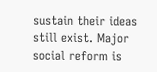sustain their ideas still exist. Major social reform is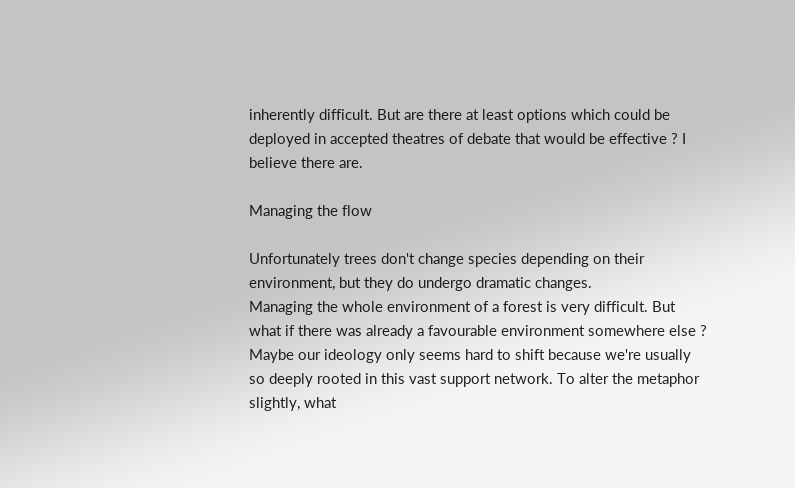inherently difficult. But are there at least options which could be deployed in accepted theatres of debate that would be effective ? I believe there are.

Managing the flow

Unfortunately trees don't change species depending on their environment, but they do undergo dramatic changes.
Managing the whole environment of a forest is very difficult. But what if there was already a favourable environment somewhere else ? Maybe our ideology only seems hard to shift because we're usually so deeply rooted in this vast support network. To alter the metaphor slightly, what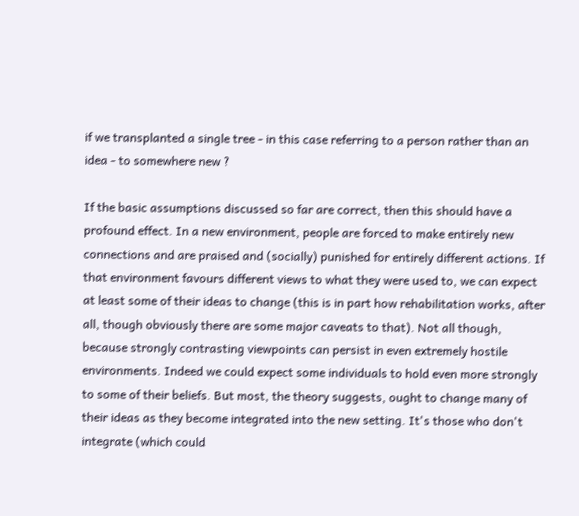if we transplanted a single tree - in this case referring to a person rather than an idea - to somewhere new ?

If the basic assumptions discussed so far are correct, then this should have a profound effect. In a new environment, people are forced to make entirely new connections and are praised and (socially) punished for entirely different actions. If that environment favours different views to what they were used to, we can expect at least some of their ideas to change (this is in part how rehabilitation works, after all, though obviously there are some major caveats to that). Not all though, because strongly contrasting viewpoints can persist in even extremely hostile environments. Indeed we could expect some individuals to hold even more strongly to some of their beliefs. But most, the theory suggests, ought to change many of their ideas as they become integrated into the new setting. It's those who don't integrate (which could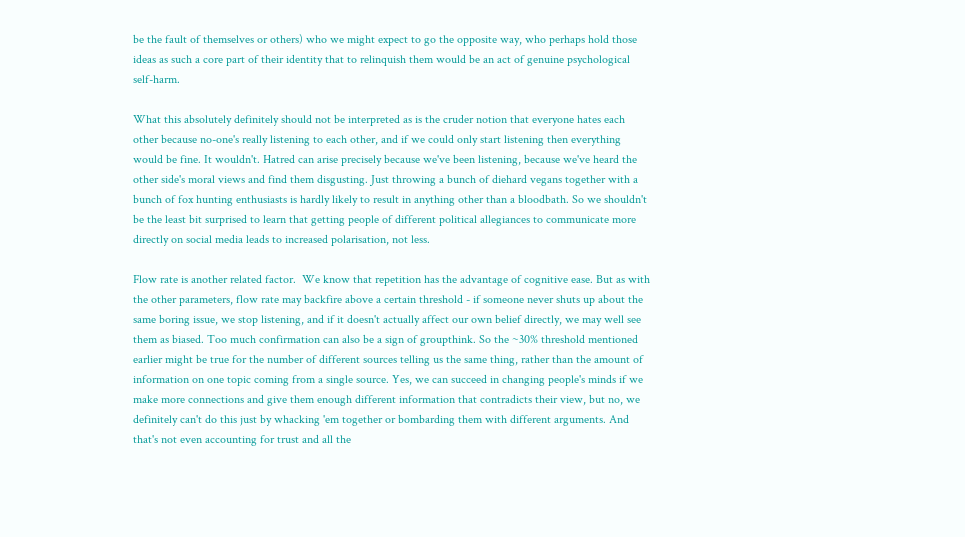be the fault of themselves or others) who we might expect to go the opposite way, who perhaps hold those ideas as such a core part of their identity that to relinquish them would be an act of genuine psychological self-harm.

What this absolutely definitely should not be interpreted as is the cruder notion that everyone hates each other because no-one's really listening to each other, and if we could only start listening then everything would be fine. It wouldn't. Hatred can arise precisely because we've been listening, because we've heard the other side's moral views and find them disgusting. Just throwing a bunch of diehard vegans together with a bunch of fox hunting enthusiasts is hardly likely to result in anything other than a bloodbath. So we shouldn't be the least bit surprised to learn that getting people of different political allegiances to communicate more directly on social media leads to increased polarisation, not less.

Flow rate is another related factor.  We know that repetition has the advantage of cognitive ease. But as with the other parameters, flow rate may backfire above a certain threshold - if someone never shuts up about the same boring issue, we stop listening, and if it doesn't actually affect our own belief directly, we may well see them as biased. Too much confirmation can also be a sign of groupthink. So the ~30% threshold mentioned earlier might be true for the number of different sources telling us the same thing, rather than the amount of information on one topic coming from a single source. Yes, we can succeed in changing people's minds if we make more connections and give them enough different information that contradicts their view, but no, we definitely can't do this just by whacking 'em together or bombarding them with different arguments. And that's not even accounting for trust and all the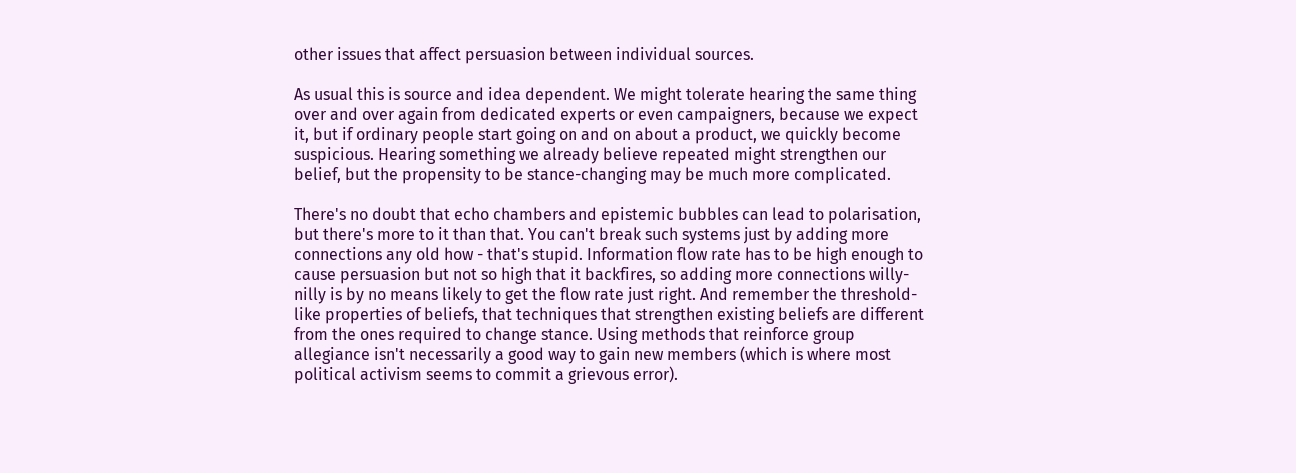other issues that affect persuasion between individual sources.

As usual this is source and idea dependent. We might tolerate hearing the same thing over and over again from dedicated experts or even campaigners, because we expect it, but if ordinary people start going on and on about a product, we quickly become suspicious. Hearing something we already believe repeated might strengthen our belief, but the propensity to be stance-changing may be much more complicated.

There's no doubt that echo chambers and epistemic bubbles can lead to polarisation, but there's more to it than that. You can't break such systems just by adding more connections any old how - that's stupid. Information flow rate has to be high enough to cause persuasion but not so high that it backfires, so adding more connections willy-nilly is by no means likely to get the flow rate just right. And remember the threshold-like properties of beliefs, that techniques that strengthen existing beliefs are different from the ones required to change stance. Using methods that reinforce group allegiance isn't necessarily a good way to gain new members (which is where most political activism seems to commit a grievous error).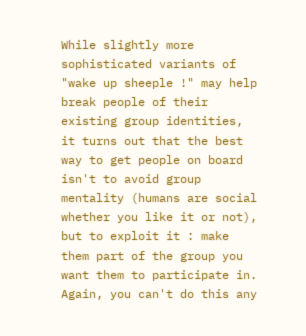While slightly more sophisticated variants of "wake up sheeple !" may help break people of their existing group identities, it turns out that the best way to get people on board isn't to avoid group mentality (humans are social whether you like it or not), but to exploit it : make them part of the group you want them to participate in. Again, you can't do this any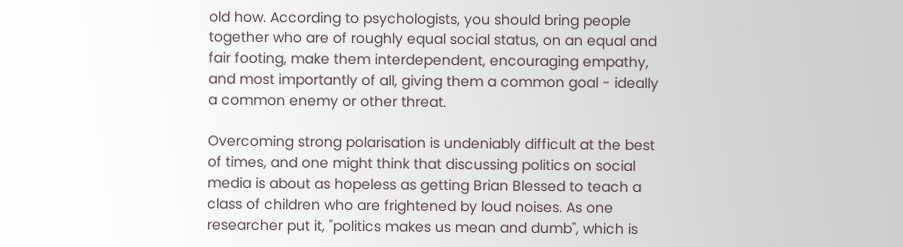old how. According to psychologists, you should bring people together who are of roughly equal social status, on an equal and fair footing, make them interdependent, encouraging empathy, and most importantly of all, giving them a common goal - ideally a common enemy or other threat.

Overcoming strong polarisation is undeniably difficult at the best of times, and one might think that discussing politics on social media is about as hopeless as getting Brian Blessed to teach a class of children who are frightened by loud noises. As one researcher put it, "politics makes us mean and dumb", which is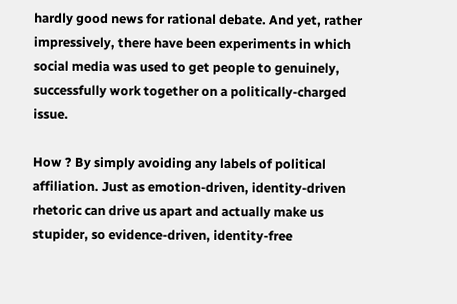hardly good news for rational debate. And yet, rather impressively, there have been experiments in which social media was used to get people to genuinely, successfully work together on a politically-charged issue.

How ? By simply avoiding any labels of political affiliation. Just as emotion-driven, identity-driven rhetoric can drive us apart and actually make us stupider, so evidence-driven, identity-free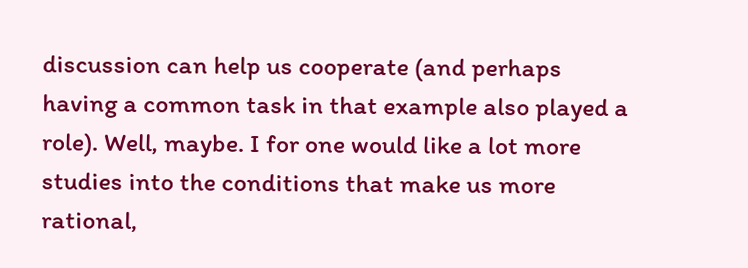discussion can help us cooperate (and perhaps having a common task in that example also played a role). Well, maybe. I for one would like a lot more studies into the conditions that make us more rational,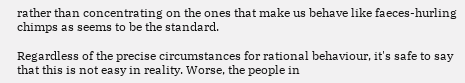rather than concentrating on the ones that make us behave like faeces-hurling chimps as seems to be the standard.

Regardless of the precise circumstances for rational behaviour, it's safe to say that this is not easy in reality. Worse, the people in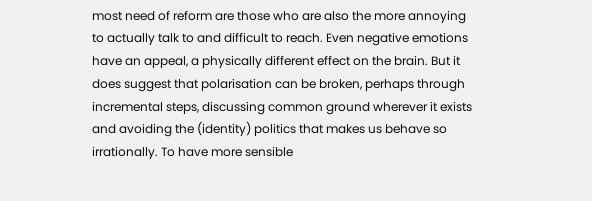most need of reform are those who are also the more annoying to actually talk to and difficult to reach. Even negative emotions have an appeal, a physically different effect on the brain. But it does suggest that polarisation can be broken, perhaps through incremental steps, discussing common ground wherever it exists and avoiding the (identity) politics that makes us behave so irrationally. To have more sensible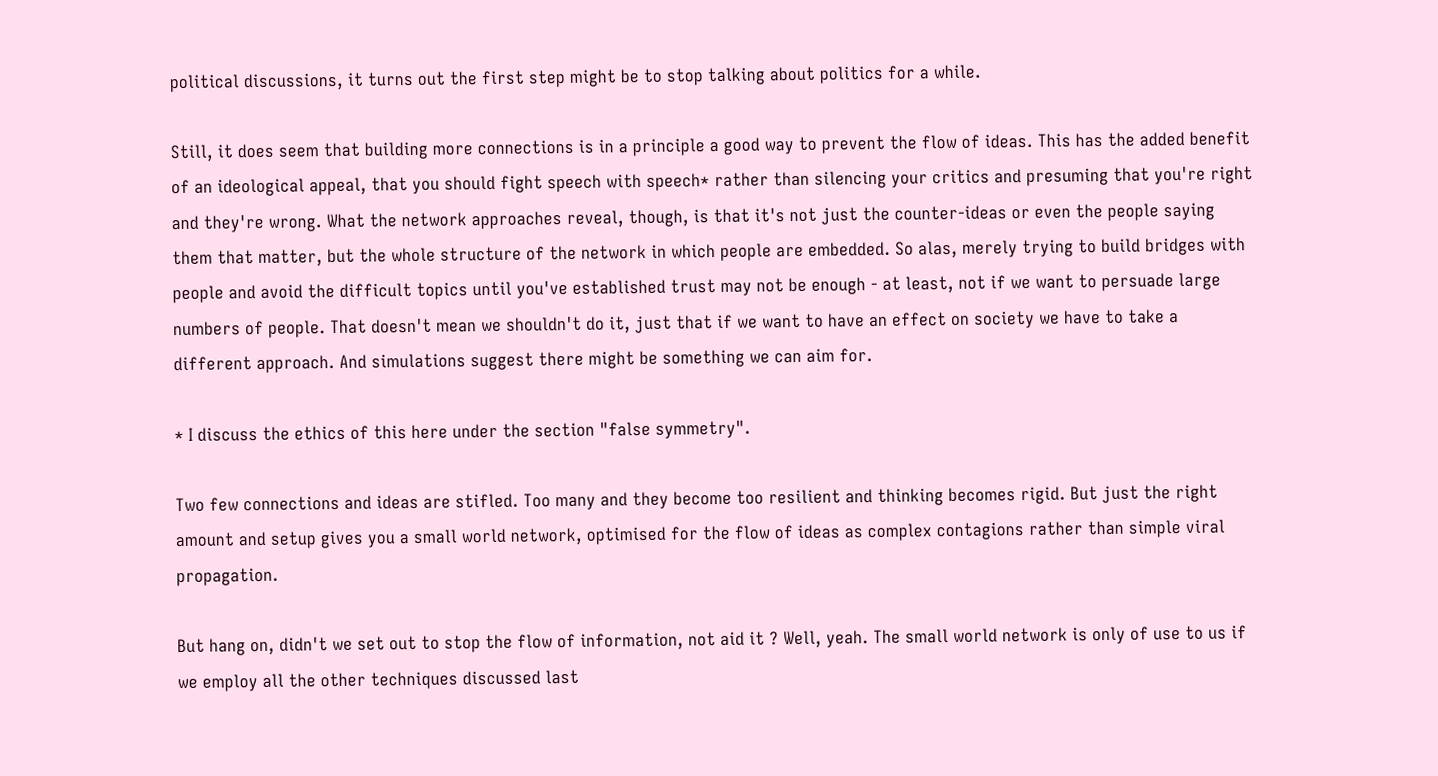political discussions, it turns out the first step might be to stop talking about politics for a while.

Still, it does seem that building more connections is in a principle a good way to prevent the flow of ideas. This has the added benefit of an ideological appeal, that you should fight speech with speech* rather than silencing your critics and presuming that you're right and they're wrong. What the network approaches reveal, though, is that it's not just the counter-ideas or even the people saying them that matter, but the whole structure of the network in which people are embedded. So alas, merely trying to build bridges with people and avoid the difficult topics until you've established trust may not be enough - at least, not if we want to persuade large numbers of people. That doesn't mean we shouldn't do it, just that if we want to have an effect on society we have to take a different approach. And simulations suggest there might be something we can aim for.

* I discuss the ethics of this here under the section "false symmetry".

Two few connections and ideas are stifled. Too many and they become too resilient and thinking becomes rigid. But just the right amount and setup gives you a small world network, optimised for the flow of ideas as complex contagions rather than simple viral propagation.

But hang on, didn't we set out to stop the flow of information, not aid it ? Well, yeah. The small world network is only of use to us if we employ all the other techniques discussed last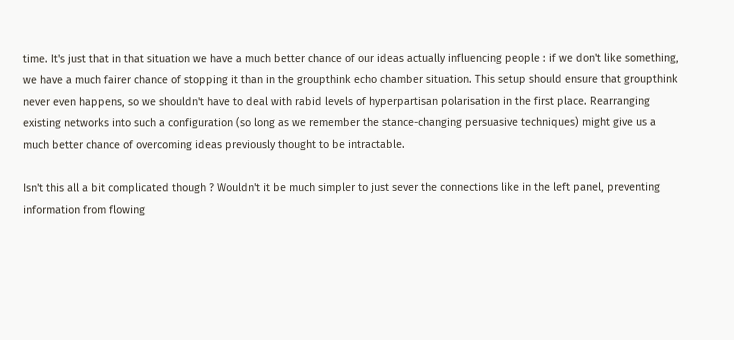time. It's just that in that situation we have a much better chance of our ideas actually influencing people : if we don't like something, we have a much fairer chance of stopping it than in the groupthink echo chamber situation. This setup should ensure that groupthink never even happens, so we shouldn't have to deal with rabid levels of hyperpartisan polarisation in the first place. Rearranging existing networks into such a configuration (so long as we remember the stance-changing persuasive techniques) might give us a much better chance of overcoming ideas previously thought to be intractable.

Isn't this all a bit complicated though ? Wouldn't it be much simpler to just sever the connections like in the left panel, preventing information from flowing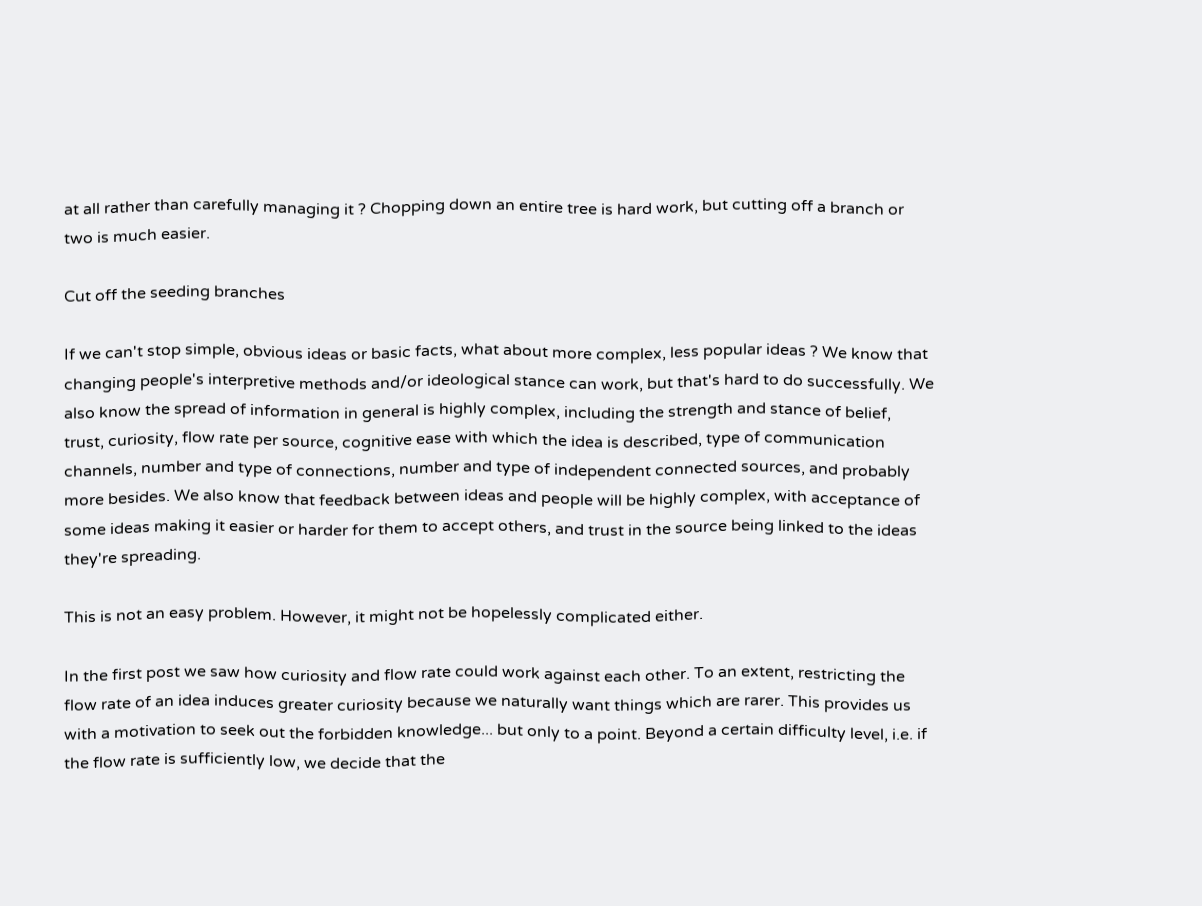at all rather than carefully managing it ? Chopping down an entire tree is hard work, but cutting off a branch or two is much easier.

Cut off the seeding branches

If we can't stop simple, obvious ideas or basic facts, what about more complex, less popular ideas ? We know that changing people's interpretive methods and/or ideological stance can work, but that's hard to do successfully. We also know the spread of information in general is highly complex, including the strength and stance of belief, trust, curiosity, flow rate per source, cognitive ease with which the idea is described, type of communication channels, number and type of connections, number and type of independent connected sources, and probably more besides. We also know that feedback between ideas and people will be highly complex, with acceptance of some ideas making it easier or harder for them to accept others, and trust in the source being linked to the ideas they're spreading.

This is not an easy problem. However, it might not be hopelessly complicated either.

In the first post we saw how curiosity and flow rate could work against each other. To an extent, restricting the flow rate of an idea induces greater curiosity because we naturally want things which are rarer. This provides us with a motivation to seek out the forbidden knowledge... but only to a point. Beyond a certain difficulty level, i.e. if the flow rate is sufficiently low, we decide that the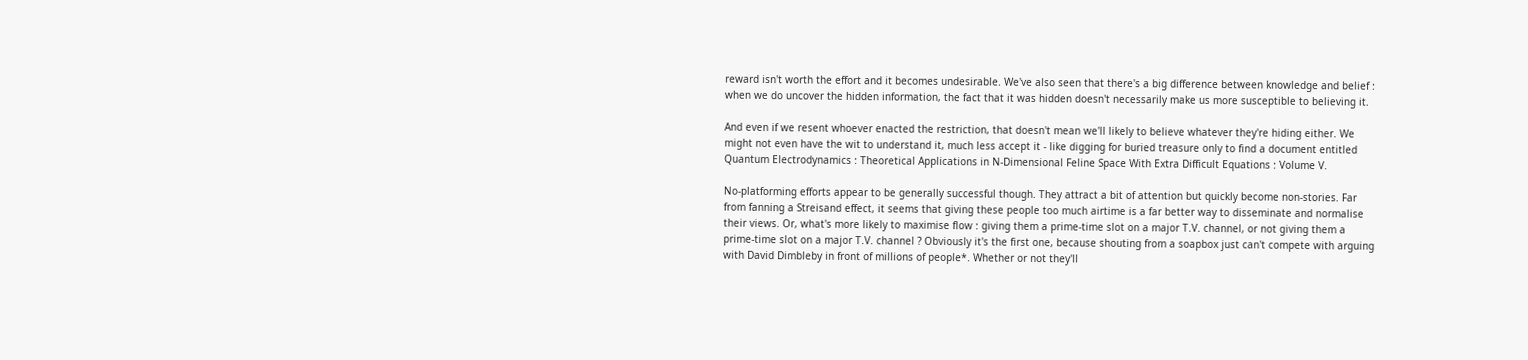reward isn't worth the effort and it becomes undesirable. We've also seen that there's a big difference between knowledge and belief : when we do uncover the hidden information, the fact that it was hidden doesn't necessarily make us more susceptible to believing it.

And even if we resent whoever enacted the restriction, that doesn't mean we'll likely to believe whatever they're hiding either. We might not even have the wit to understand it, much less accept it - like digging for buried treasure only to find a document entitled Quantum Electrodynamics : Theoretical Applications in N-Dimensional Feline Space With Extra Difficult Equations : Volume V.

No-platforming efforts appear to be generally successful though. They attract a bit of attention but quickly become non-stories. Far from fanning a Streisand effect, it seems that giving these people too much airtime is a far better way to disseminate and normalise their views. Or, what's more likely to maximise flow : giving them a prime-time slot on a major T.V. channel, or not giving them a prime-time slot on a major T.V. channel ? Obviously it's the first one, because shouting from a soapbox just can't compete with arguing with David Dimbleby in front of millions of people*. Whether or not they'll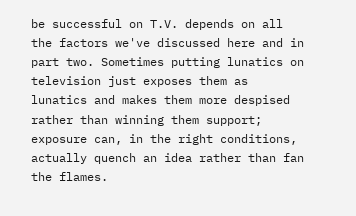be successful on T.V. depends on all the factors we've discussed here and in part two. Sometimes putting lunatics on television just exposes them as lunatics and makes them more despised rather than winning them support; exposure can, in the right conditions, actually quench an idea rather than fan the flames.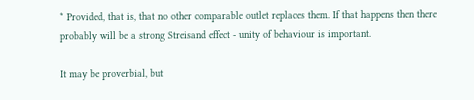* Provided, that is, that no other comparable outlet replaces them. If that happens then there probably will be a strong Streisand effect - unity of behaviour is important.

It may be proverbial, but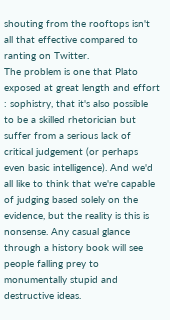shouting from the rooftops isn't all that effective compared to ranting on Twitter.
The problem is one that Plato exposed at great length and effort : sophistry, that it's also possible to be a skilled rhetorician but suffer from a serious lack of critical judgement (or perhaps even basic intelligence). And we'd all like to think that we're capable of judging based solely on the evidence, but the reality is this is nonsense. Any casual glance through a history book will see people falling prey to monumentally stupid and destructive ideas.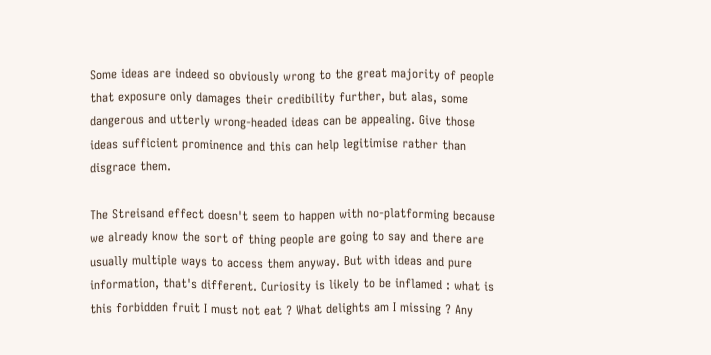Some ideas are indeed so obviously wrong to the great majority of people that exposure only damages their credibility further, but alas, some dangerous and utterly wrong-headed ideas can be appealing. Give those ideas sufficient prominence and this can help legitimise rather than disgrace them.

The Streisand effect doesn't seem to happen with no-platforming because we already know the sort of thing people are going to say and there are usually multiple ways to access them anyway. But with ideas and pure information, that's different. Curiosity is likely to be inflamed : what is this forbidden fruit I must not eat ? What delights am I missing ? Any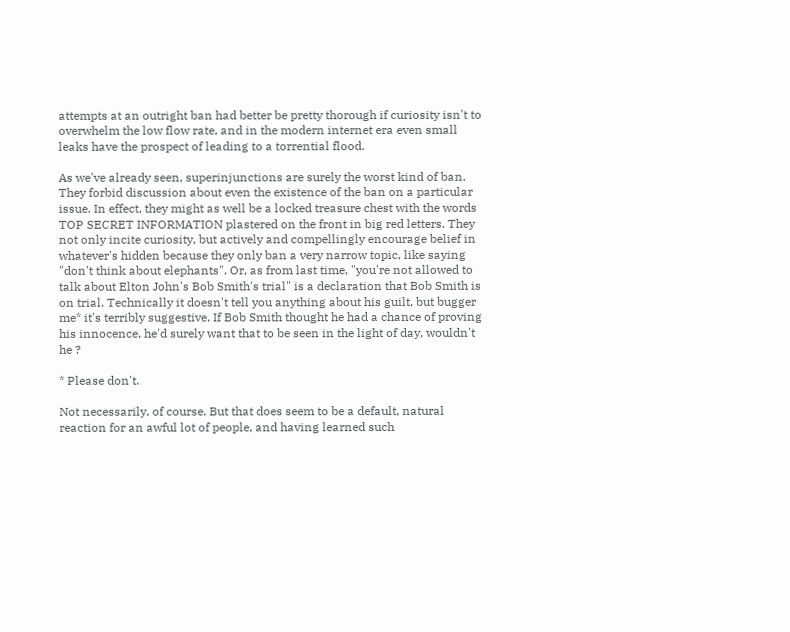attempts at an outright ban had better be pretty thorough if curiosity isn't to overwhelm the low flow rate, and in the modern internet era even small leaks have the prospect of leading to a torrential flood.

As we've already seen, superinjunctions are surely the worst kind of ban. They forbid discussion about even the existence of the ban on a particular issue. In effect, they might as well be a locked treasure chest with the words TOP SECRET INFORMATION plastered on the front in big red letters. They not only incite curiosity, but actively and compellingly encourage belief in whatever's hidden because they only ban a very narrow topic, like saying "don't think about elephants". Or, as from last time, "you're not allowed to talk about Elton John's Bob Smith's trial" is a declaration that Bob Smith is on trial. Technically it doesn't tell you anything about his guilt, but bugger me* it's terribly suggestive. If Bob Smith thought he had a chance of proving his innocence, he'd surely want that to be seen in the light of day, wouldn't he ?

* Please don't.

Not necessarily, of course. But that does seem to be a default, natural reaction for an awful lot of people, and having learned such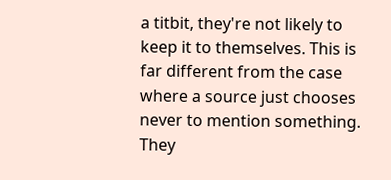a titbit, they're not likely to keep it to themselves. This is far different from the case where a source just chooses never to mention something. They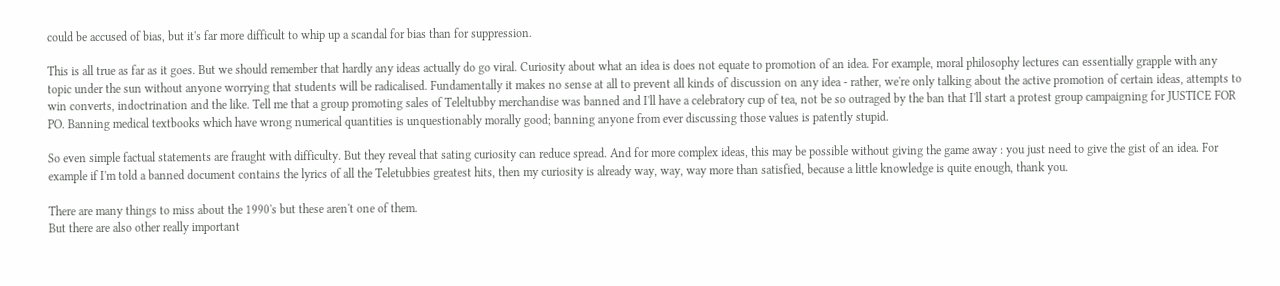could be accused of bias, but it's far more difficult to whip up a scandal for bias than for suppression.

This is all true as far as it goes. But we should remember that hardly any ideas actually do go viral. Curiosity about what an idea is does not equate to promotion of an idea. For example, moral philosophy lectures can essentially grapple with any topic under the sun without anyone worrying that students will be radicalised. Fundamentally it makes no sense at all to prevent all kinds of discussion on any idea - rather, we're only talking about the active promotion of certain ideas, attempts to win converts, indoctrination and the like. Tell me that a group promoting sales of Teleltubby merchandise was banned and I'll have a celebratory cup of tea, not be so outraged by the ban that I'll start a protest group campaigning for JUSTICE FOR PO. Banning medical textbooks which have wrong numerical quantities is unquestionably morally good; banning anyone from ever discussing those values is patently stupid.

So even simple factual statements are fraught with difficulty. But they reveal that sating curiosity can reduce spread. And for more complex ideas, this may be possible without giving the game away : you just need to give the gist of an idea. For example if I'm told a banned document contains the lyrics of all the Teletubbies greatest hits, then my curiosity is already way, way, way more than satisfied, because a little knowledge is quite enough, thank you.

There are many things to miss about the 1990's but these aren't one of them.
But there are also other really important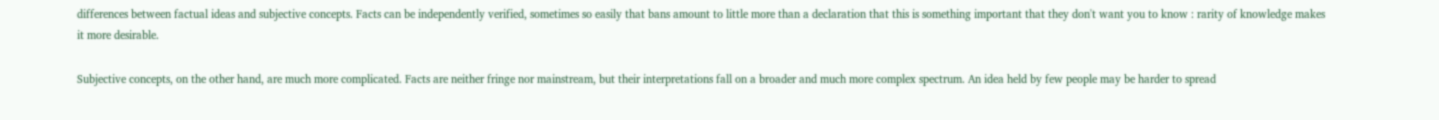differences between factual ideas and subjective concepts. Facts can be independently verified, sometimes so easily that bans amount to little more than a declaration that this is something important that they don't want you to know : rarity of knowledge makes it more desirable.

Subjective concepts, on the other hand, are much more complicated. Facts are neither fringe nor mainstream, but their interpretations fall on a broader and much more complex spectrum. An idea held by few people may be harder to spread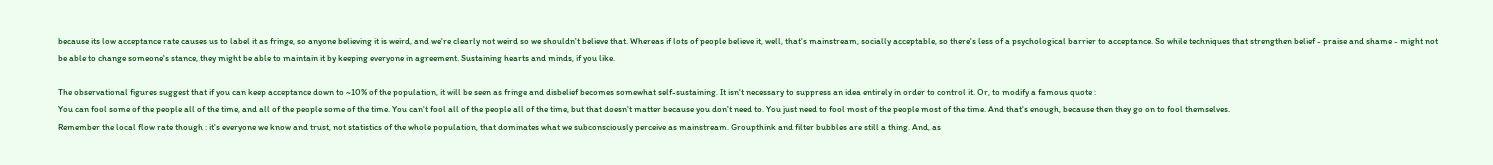because its low acceptance rate causes us to label it as fringe, so anyone believing it is weird, and we're clearly not weird so we shouldn't believe that. Whereas if lots of people believe it, well, that's mainstream, socially acceptable, so there's less of a psychological barrier to acceptance. So while techniques that strengthen belief - praise and shame - might not be able to change someone's stance, they might be able to maintain it by keeping everyone in agreement. Sustaining hearts and minds, if you like.

The observational figures suggest that if you can keep acceptance down to ~10% of the population, it will be seen as fringe and disbelief becomes somewhat self-sustaining. It isn't necessary to suppress an idea entirely in order to control it. Or, to modify a famous quote :
You can fool some of the people all of the time, and all of the people some of the time. You can't fool all of the people all of the time, but that doesn't matter because you don't need to. You just need to fool most of the people most of the time. And that's enough, because then they go on to fool themselves.
Remember the local flow rate though : it's everyone we know and trust, not statistics of the whole population, that dominates what we subconsciously perceive as mainstream. Groupthink and filter bubbles are still a thing. And, as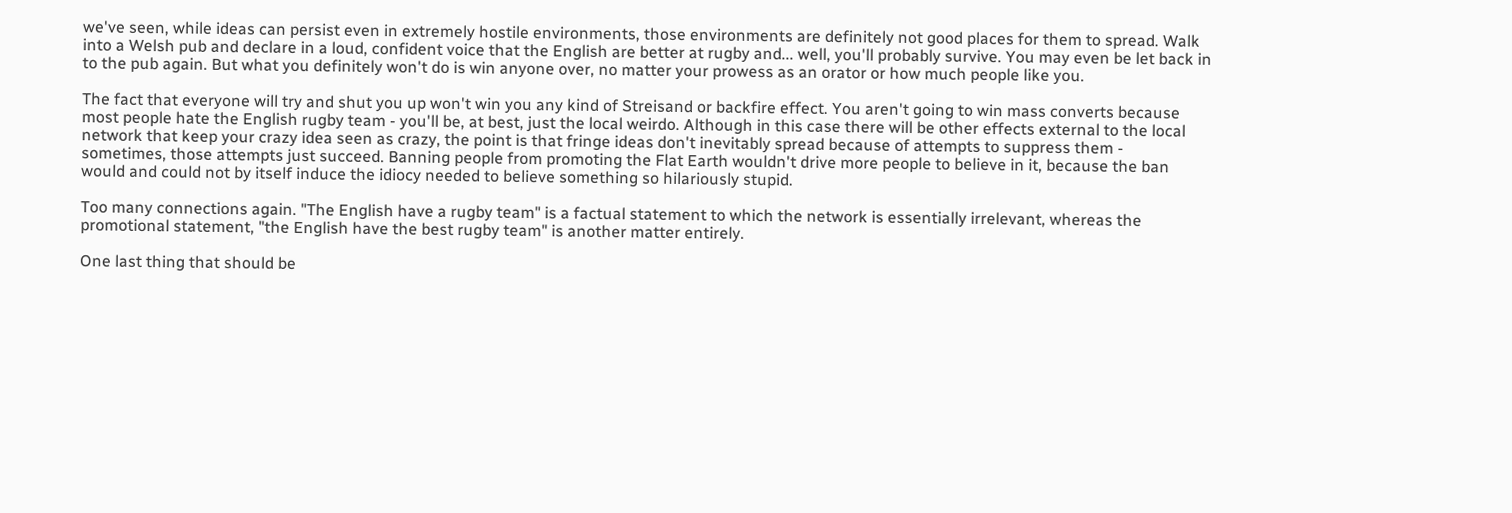we've seen, while ideas can persist even in extremely hostile environments, those environments are definitely not good places for them to spread. Walk into a Welsh pub and declare in a loud, confident voice that the English are better at rugby and... well, you'll probably survive. You may even be let back in to the pub again. But what you definitely won't do is win anyone over, no matter your prowess as an orator or how much people like you.

The fact that everyone will try and shut you up won't win you any kind of Streisand or backfire effect. You aren't going to win mass converts because most people hate the English rugby team - you'll be, at best, just the local weirdo. Although in this case there will be other effects external to the local network that keep your crazy idea seen as crazy, the point is that fringe ideas don't inevitably spread because of attempts to suppress them - sometimes, those attempts just succeed. Banning people from promoting the Flat Earth wouldn't drive more people to believe in it, because the ban would and could not by itself induce the idiocy needed to believe something so hilariously stupid.

Too many connections again. "The English have a rugby team" is a factual statement to which the network is essentially irrelevant, whereas the promotional statement, "the English have the best rugby team" is another matter entirely.

One last thing that should be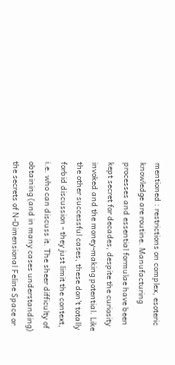mentioned : restrictions on complex, esoteric knowledge are routine. Manufacturing processes and essential formulae have been kept secret for decades, despite the curiosity invoked and the money-making potential. Like the other successful cases, these don't totally forbid discussion - they just limit the context, i.e. who can discuss it. The sheer difficulty of obtaining (and in many cases understanding) the secrets of N-Dimensional Feline Space or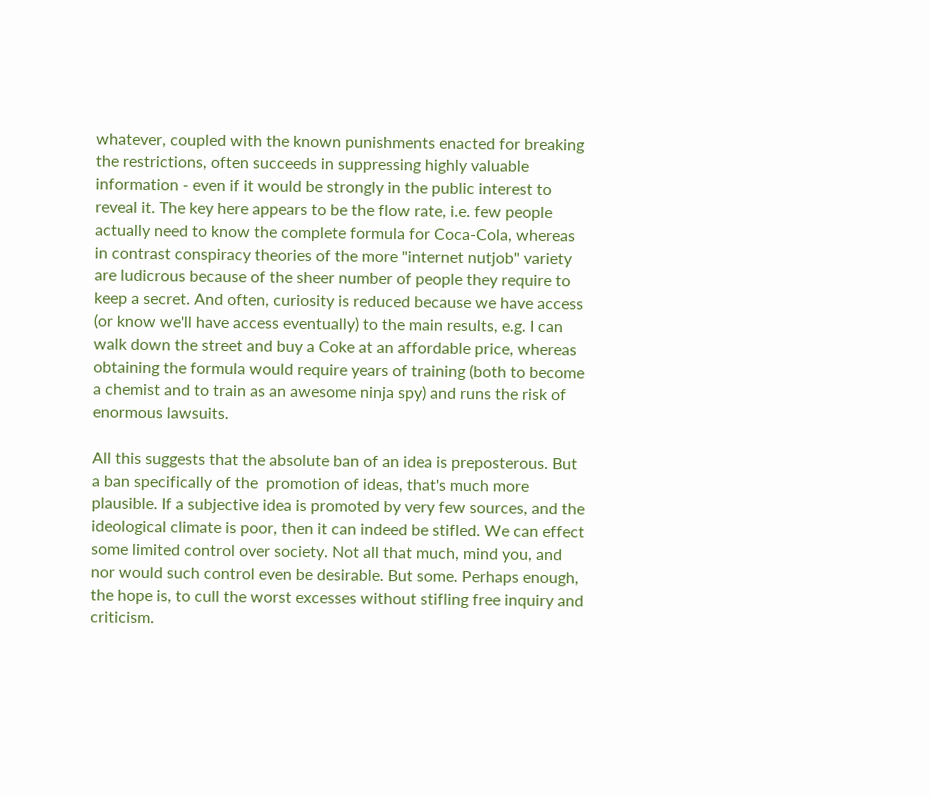whatever, coupled with the known punishments enacted for breaking the restrictions, often succeeds in suppressing highly valuable information - even if it would be strongly in the public interest to reveal it. The key here appears to be the flow rate, i.e. few people actually need to know the complete formula for Coca-Cola, whereas in contrast conspiracy theories of the more "internet nutjob" variety are ludicrous because of the sheer number of people they require to keep a secret. And often, curiosity is reduced because we have access (or know we'll have access eventually) to the main results, e.g. I can walk down the street and buy a Coke at an affordable price, whereas obtaining the formula would require years of training (both to become a chemist and to train as an awesome ninja spy) and runs the risk of enormous lawsuits.

All this suggests that the absolute ban of an idea is preposterous. But a ban specifically of the  promotion of ideas, that's much more plausible. If a subjective idea is promoted by very few sources, and the ideological climate is poor, then it can indeed be stifled. We can effect some limited control over society. Not all that much, mind you, and nor would such control even be desirable. But some. Perhaps enough, the hope is, to cull the worst excesses without stifling free inquiry and criticism.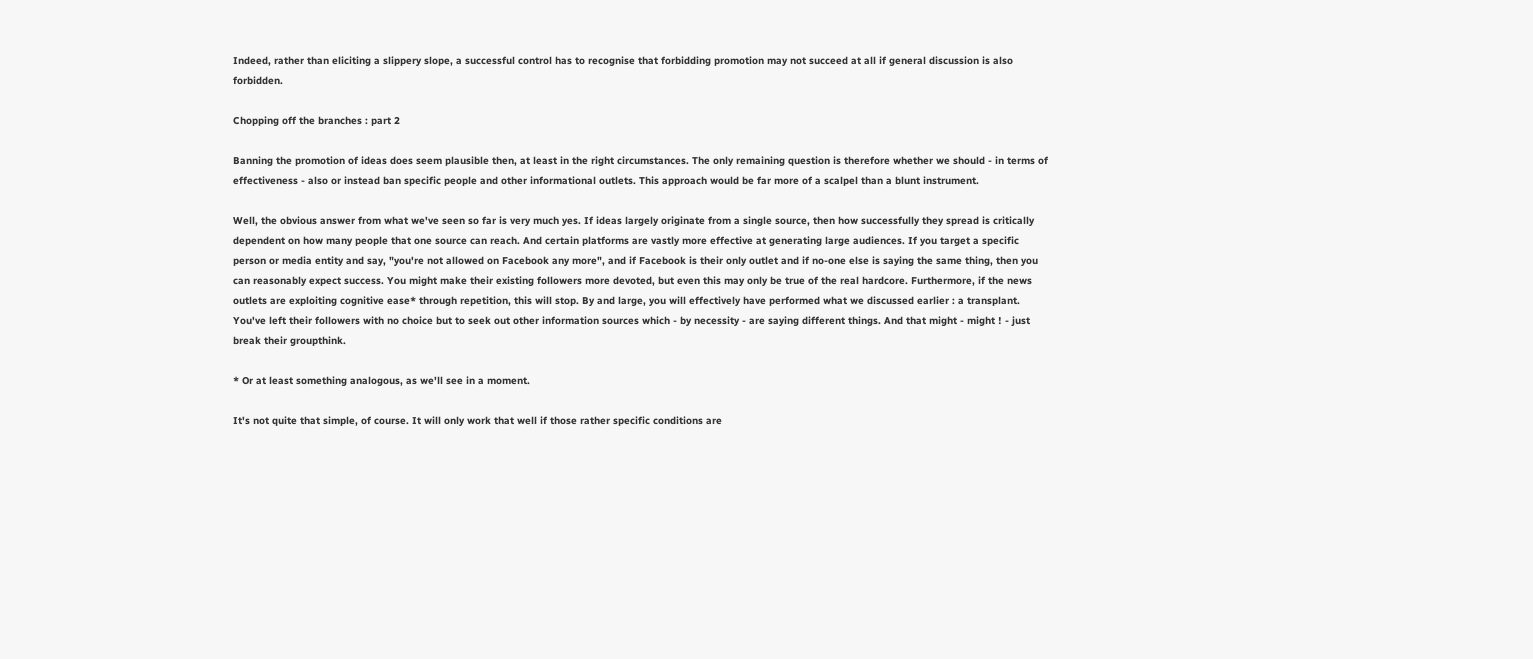Indeed, rather than eliciting a slippery slope, a successful control has to recognise that forbidding promotion may not succeed at all if general discussion is also forbidden.

Chopping off the branches : part 2

Banning the promotion of ideas does seem plausible then, at least in the right circumstances. The only remaining question is therefore whether we should - in terms of effectiveness - also or instead ban specific people and other informational outlets. This approach would be far more of a scalpel than a blunt instrument.

Well, the obvious answer from what we've seen so far is very much yes. If ideas largely originate from a single source, then how successfully they spread is critically dependent on how many people that one source can reach. And certain platforms are vastly more effective at generating large audiences. If you target a specific person or media entity and say, "you're not allowed on Facebook any more", and if Facebook is their only outlet and if no-one else is saying the same thing, then you can reasonably expect success. You might make their existing followers more devoted, but even this may only be true of the real hardcore. Furthermore, if the news outlets are exploiting cognitive ease* through repetition, this will stop. By and large, you will effectively have performed what we discussed earlier : a transplant. You've left their followers with no choice but to seek out other information sources which - by necessity - are saying different things. And that might - might ! - just break their groupthink.

* Or at least something analogous, as we'll see in a moment.

It's not quite that simple, of course. It will only work that well if those rather specific conditions are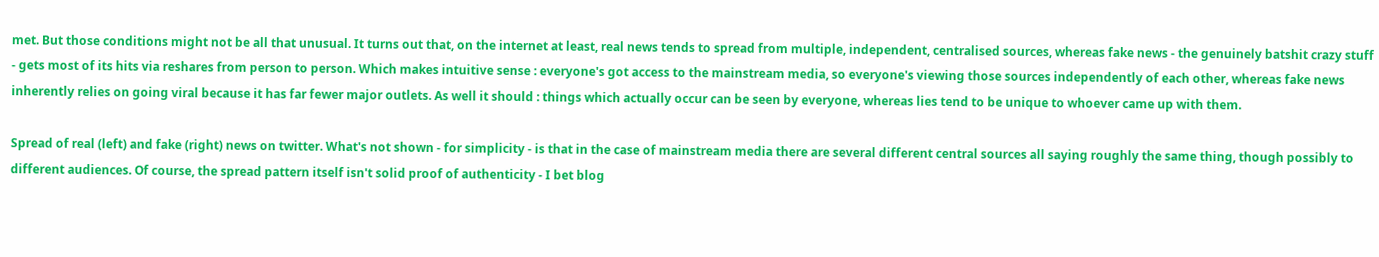met. But those conditions might not be all that unusual. It turns out that, on the internet at least, real news tends to spread from multiple, independent, centralised sources, whereas fake news - the genuinely batshit crazy stuff - gets most of its hits via reshares from person to person. Which makes intuitive sense : everyone's got access to the mainstream media, so everyone's viewing those sources independently of each other, whereas fake news inherently relies on going viral because it has far fewer major outlets. As well it should : things which actually occur can be seen by everyone, whereas lies tend to be unique to whoever came up with them.

Spread of real (left) and fake (right) news on twitter. What's not shown - for simplicity - is that in the case of mainstream media there are several different central sources all saying roughly the same thing, though possibly to different audiences. Of course, the spread pattern itself isn't solid proof of authenticity - I bet blog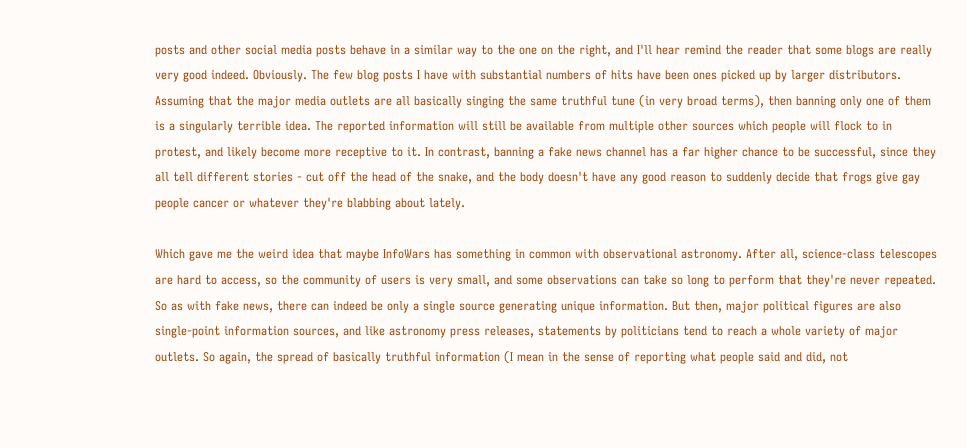posts and other social media posts behave in a similar way to the one on the right, and I'll hear remind the reader that some blogs are really very good indeed. Obviously. The few blog posts I have with substantial numbers of hits have been ones picked up by larger distributors.
Assuming that the major media outlets are all basically singing the same truthful tune (in very broad terms), then banning only one of them is a singularly terrible idea. The reported information will still be available from multiple other sources which people will flock to in protest, and likely become more receptive to it. In contrast, banning a fake news channel has a far higher chance to be successful, since they all tell different stories - cut off the head of the snake, and the body doesn't have any good reason to suddenly decide that frogs give gay people cancer or whatever they're blabbing about lately.

Which gave me the weird idea that maybe InfoWars has something in common with observational astronomy. After all, science-class telescopes are hard to access, so the community of users is very small, and some observations can take so long to perform that they're never repeated. So as with fake news, there can indeed be only a single source generating unique information. But then, major political figures are also single-point information sources, and like astronomy press releases, statements by politicians tend to reach a whole variety of major outlets. So again, the spread of basically truthful information (I mean in the sense of reporting what people said and did, not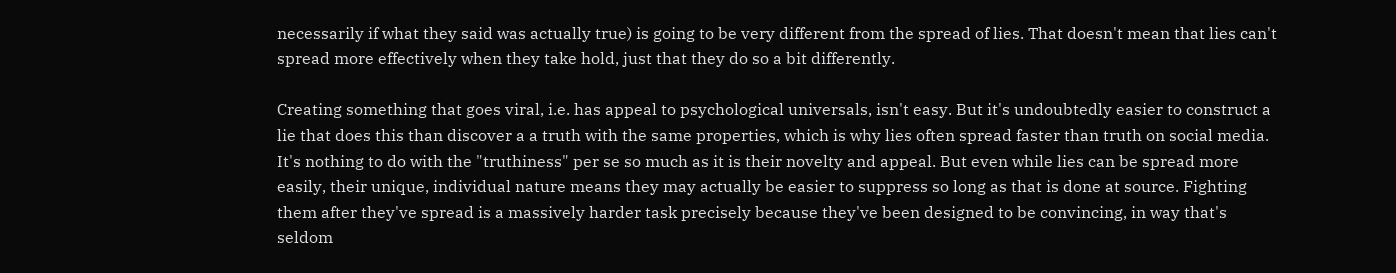necessarily if what they said was actually true) is going to be very different from the spread of lies. That doesn't mean that lies can't spread more effectively when they take hold, just that they do so a bit differently.

Creating something that goes viral, i.e. has appeal to psychological universals, isn't easy. But it's undoubtedly easier to construct a lie that does this than discover a a truth with the same properties, which is why lies often spread faster than truth on social media. It's nothing to do with the "truthiness" per se so much as it is their novelty and appeal. But even while lies can be spread more easily, their unique, individual nature means they may actually be easier to suppress so long as that is done at source. Fighting them after they've spread is a massively harder task precisely because they've been designed to be convincing, in way that's seldom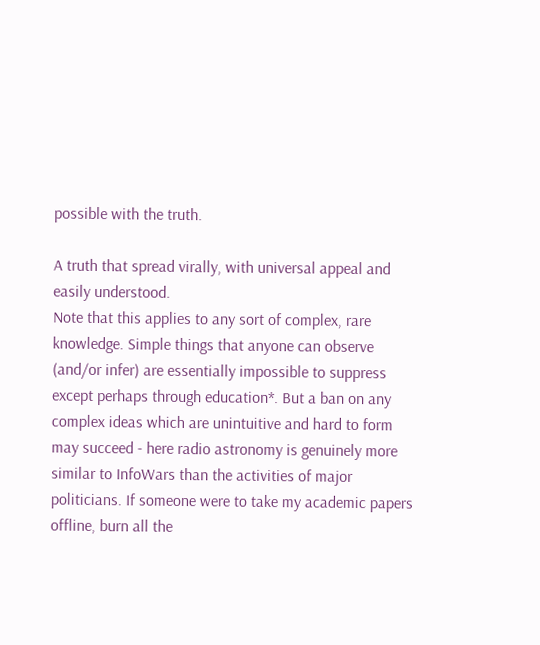possible with the truth.

A truth that spread virally, with universal appeal and easily understood.
Note that this applies to any sort of complex, rare knowledge. Simple things that anyone can observe (and/or infer) are essentially impossible to suppress except perhaps through education*. But a ban on any complex ideas which are unintuitive and hard to form may succeed - here radio astronomy is genuinely more similar to InfoWars than the activities of major politicians. If someone were to take my academic papers offline, burn all the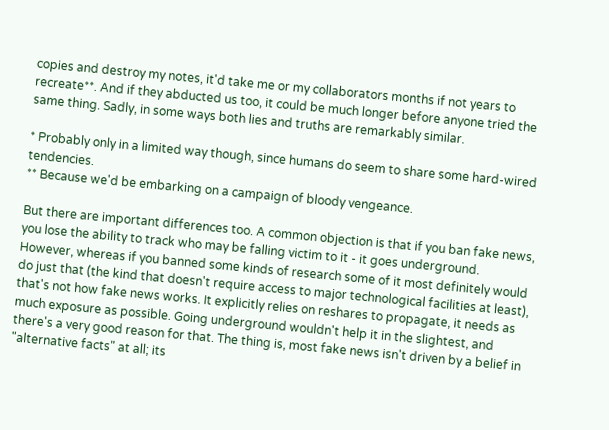copies and destroy my notes, it'd take me or my collaborators months if not years to recreate**. And if they abducted us too, it could be much longer before anyone tried the same thing. Sadly, in some ways both lies and truths are remarkably similar.

* Probably only in a limited way though, since humans do seem to share some hard-wired tendencies.
** Because we'd be embarking on a campaign of bloody vengeance.

But there are important differences too. A common objection is that if you ban fake news, you lose the ability to track who may be falling victim to it - it goes underground. However, whereas if you banned some kinds of research some of it most definitely would do just that (the kind that doesn't require access to major technological facilities at least), that's not how fake news works. It explicitly relies on reshares to propagate, it needs as much exposure as possible. Going underground wouldn't help it in the slightest, and there's a very good reason for that. The thing is, most fake news isn't driven by a belief in "alternative facts" at all; its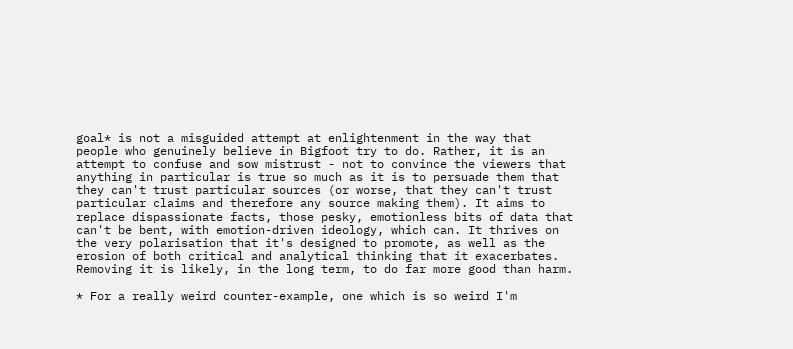goal* is not a misguided attempt at enlightenment in the way that people who genuinely believe in Bigfoot try to do. Rather, it is an attempt to confuse and sow mistrust - not to convince the viewers that anything in particular is true so much as it is to persuade them that they can't trust particular sources (or worse, that they can't trust particular claims and therefore any source making them). It aims to replace dispassionate facts, those pesky, emotionless bits of data that can't be bent, with emotion-driven ideology, which can. It thrives on the very polarisation that it's designed to promote, as well as the erosion of both critical and analytical thinking that it exacerbates. Removing it is likely, in the long term, to do far more good than harm.

* For a really weird counter-example, one which is so weird I'm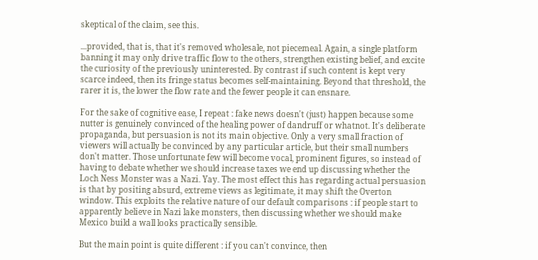skeptical of the claim, see this.

...provided, that is, that it's removed wholesale, not piecemeal. Again, a single platform banning it may only drive traffic flow to the others, strengthen existing belief, and excite the curiosity of the previously uninterested. By contrast if such content is kept very scarce indeed, then its fringe status becomes self-maintaining. Beyond that threshold, the rarer it is, the lower the flow rate and the fewer people it can ensnare.

For the sake of cognitive ease, I repeat : fake news doesn't (just) happen because some nutter is genuinely convinced of the healing power of dandruff or whatnot. It's deliberate propaganda, but persuasion is not its main objective. Only a very small fraction of viewers will actually be convinced by any particular article, but their small numbers don't matter. Those unfortunate few will become vocal, prominent figures, so instead of having to debate whether we should increase taxes we end up discussing whether the Loch Ness Monster was a Nazi. Yay. The most effect this has regarding actual persuasion is that by positing absurd, extreme views as legitimate, it may shift the Overton window. This exploits the relative nature of our default comparisons : if people start to apparently believe in Nazi lake monsters, then discussing whether we should make Mexico build a wall looks practically sensible.

But the main point is quite different : if you can't convince, then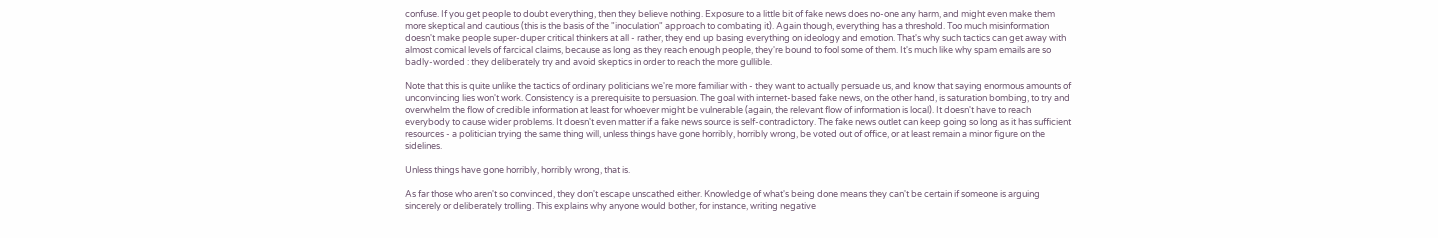confuse. If you get people to doubt everything, then they believe nothing. Exposure to a little bit of fake news does no-one any harm, and might even make them more skeptical and cautious (this is the basis of the "inoculation" approach to combating it). Again though, everything has a threshold. Too much misinformation doesn't make people super-duper critical thinkers at all - rather, they end up basing everything on ideology and emotion. That's why such tactics can get away with almost comical levels of farcical claims, because as long as they reach enough people, they're bound to fool some of them. It's much like why spam emails are so badly-worded : they deliberately try and avoid skeptics in order to reach the more gullible.

Note that this is quite unlike the tactics of ordinary politicians we're more familiar with - they want to actually persuade us, and know that saying enormous amounts of unconvincing lies won't work. Consistency is a prerequisite to persuasion. The goal with internet-based fake news, on the other hand, is saturation bombing, to try and overwhelm the flow of credible information at least for whoever might be vulnerable (again, the relevant flow of information is local). It doesn't have to reach everybody to cause wider problems. It doesn't even matter if a fake news source is self-contradictory. The fake news outlet can keep going so long as it has sufficient resources - a politician trying the same thing will, unless things have gone horribly, horribly wrong, be voted out of office, or at least remain a minor figure on the sidelines.

Unless things have gone horribly, horribly wrong, that is.

As far those who aren't so convinced, they don't escape unscathed either. Knowledge of what's being done means they can't be certain if someone is arguing sincerely or deliberately trolling. This explains why anyone would bother, for instance, writing negative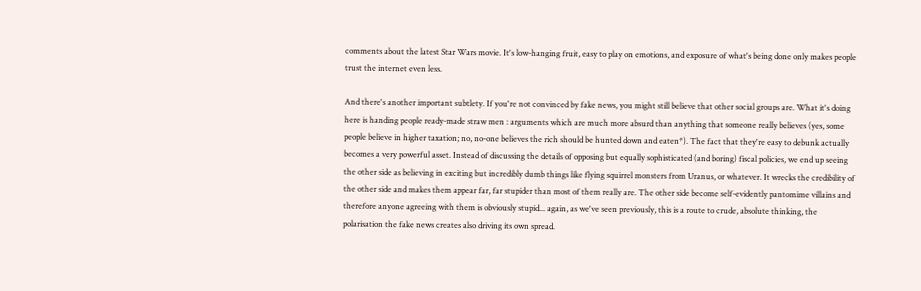comments about the latest Star Wars movie. It's low-hanging fruit, easy to play on emotions, and exposure of what's being done only makes people trust the internet even less.

And there's another important subtlety. If you're not convinced by fake news, you might still believe that other social groups are. What it's doing here is handing people ready-made straw men : arguments which are much more absurd than anything that someone really believes (yes, some people believe in higher taxation; no, no-one believes the rich should be hunted down and eaten*). The fact that they're easy to debunk actually becomes a very powerful asset. Instead of discussing the details of opposing but equally sophisticated (and boring) fiscal policies, we end up seeing the other side as believing in exciting but incredibly dumb things like flying squirrel monsters from Uranus, or whatever. It wrecks the credibility of the other side and makes them appear far, far stupider than most of them really are. The other side become self-evidently pantomime villains and therefore anyone agreeing with them is obviously stupid... again, as we've seen previously, this is a route to crude, absolute thinking, the polarisation the fake news creates also driving its own spread.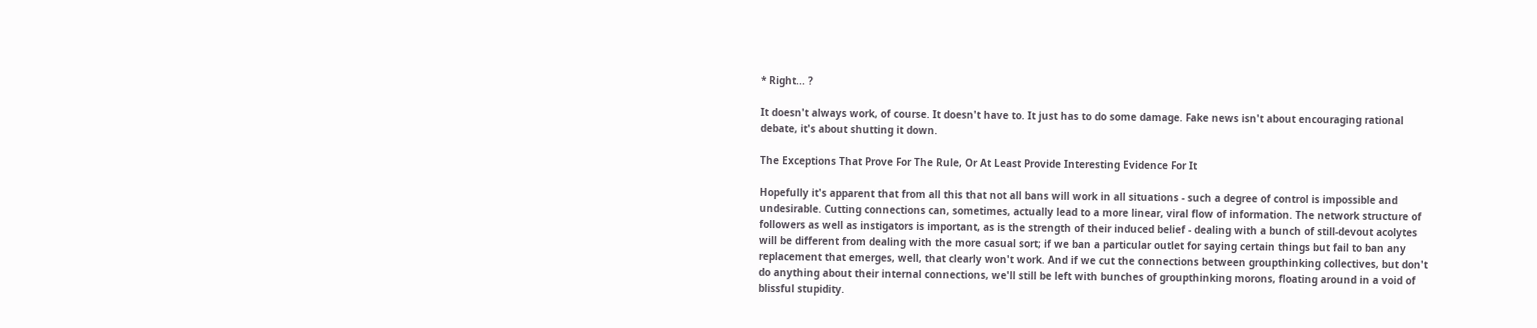* Right... ?

It doesn't always work, of course. It doesn't have to. It just has to do some damage. Fake news isn't about encouraging rational debate, it's about shutting it down.

The Exceptions That Prove For The Rule, Or At Least Provide Interesting Evidence For It

Hopefully it's apparent that from all this that not all bans will work in all situations - such a degree of control is impossible and undesirable. Cutting connections can, sometimes, actually lead to a more linear, viral flow of information. The network structure of followers as well as instigators is important, as is the strength of their induced belief - dealing with a bunch of still-devout acolytes will be different from dealing with the more casual sort; if we ban a particular outlet for saying certain things but fail to ban any replacement that emerges, well, that clearly won't work. And if we cut the connections between groupthinking collectives, but don't do anything about their internal connections, we'll still be left with bunches of groupthinking morons, floating around in a void of blissful stupidity.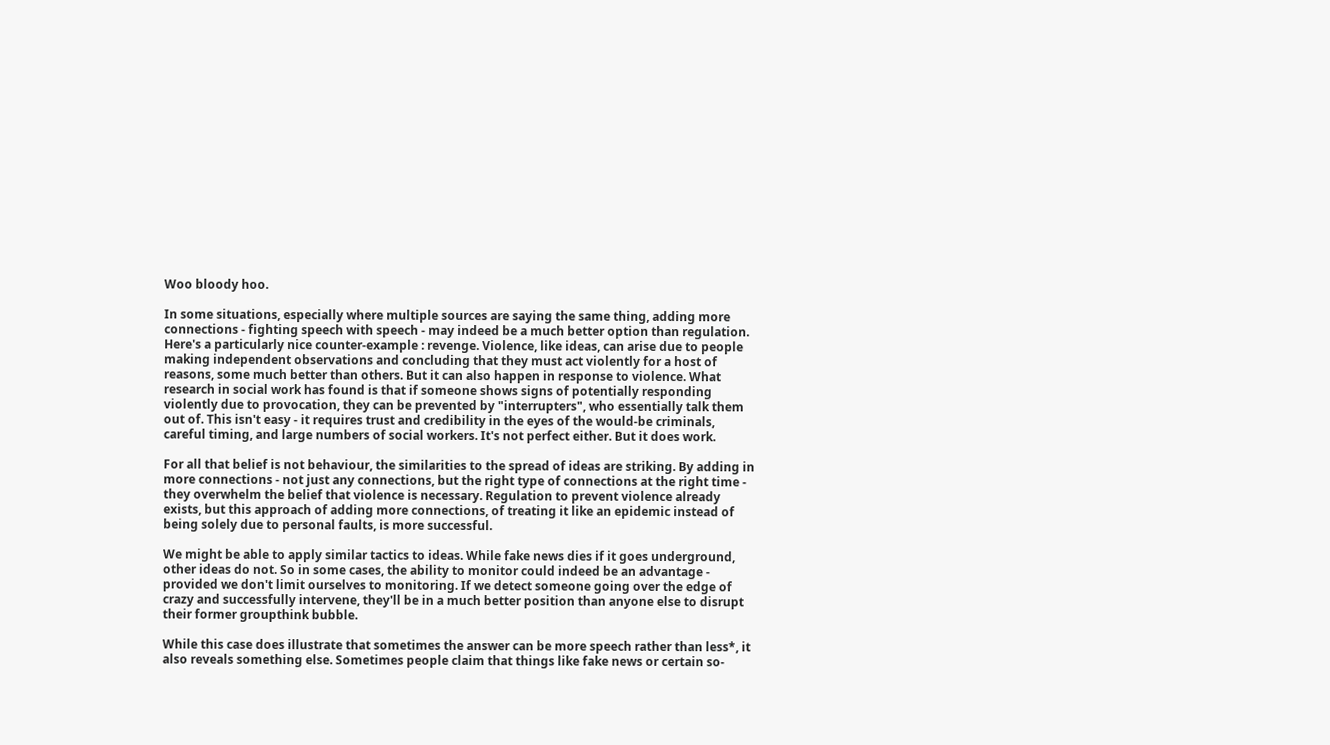Woo bloody hoo.

In some situations, especially where multiple sources are saying the same thing, adding more connections - fighting speech with speech - may indeed be a much better option than regulation. Here's a particularly nice counter-example : revenge. Violence, like ideas, can arise due to people making independent observations and concluding that they must act violently for a host of reasons, some much better than others. But it can also happen in response to violence. What research in social work has found is that if someone shows signs of potentially responding violently due to provocation, they can be prevented by "interrupters", who essentially talk them out of. This isn't easy - it requires trust and credibility in the eyes of the would-be criminals, careful timing, and large numbers of social workers. It's not perfect either. But it does work.

For all that belief is not behaviour, the similarities to the spread of ideas are striking. By adding in more connections - not just any connections, but the right type of connections at the right time - they overwhelm the belief that violence is necessary. Regulation to prevent violence already exists, but this approach of adding more connections, of treating it like an epidemic instead of being solely due to personal faults, is more successful.

We might be able to apply similar tactics to ideas. While fake news dies if it goes underground, other ideas do not. So in some cases, the ability to monitor could indeed be an advantage - provided we don't limit ourselves to monitoring. If we detect someone going over the edge of crazy and successfully intervene, they'll be in a much better position than anyone else to disrupt their former groupthink bubble.

While this case does illustrate that sometimes the answer can be more speech rather than less*, it also reveals something else. Sometimes people claim that things like fake news or certain so-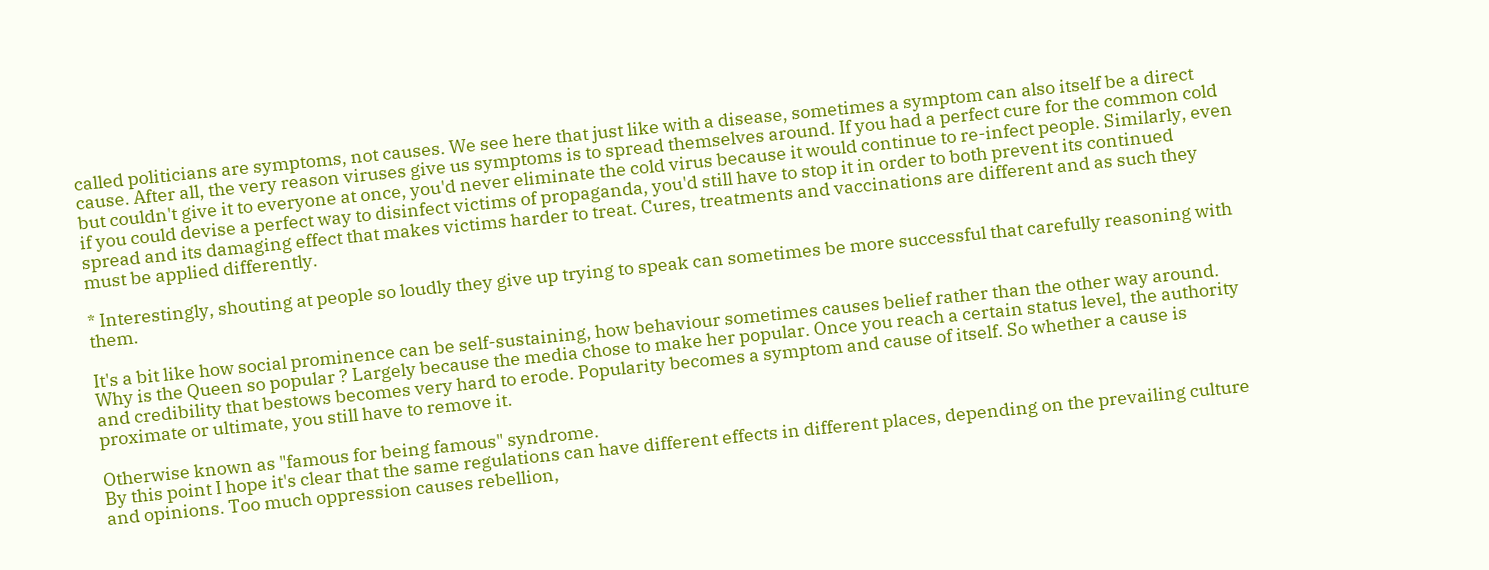called politicians are symptoms, not causes. We see here that just like with a disease, sometimes a symptom can also itself be a direct cause. After all, the very reason viruses give us symptoms is to spread themselves around. If you had a perfect cure for the common cold but couldn't give it to everyone at once, you'd never eliminate the cold virus because it would continue to re-infect people. Similarly, even if you could devise a perfect way to disinfect victims of propaganda, you'd still have to stop it in order to both prevent its continued spread and its damaging effect that makes victims harder to treat. Cures, treatments and vaccinations are different and as such they must be applied differently.

* Interestingly, shouting at people so loudly they give up trying to speak can sometimes be more successful that carefully reasoning with them.

It's a bit like how social prominence can be self-sustaining, how behaviour sometimes causes belief rather than the other way around. Why is the Queen so popular ? Largely because the media chose to make her popular. Once you reach a certain status level, the authority and credibility that bestows becomes very hard to erode. Popularity becomes a symptom and cause of itself. So whether a cause is proximate or ultimate, you still have to remove it.

Otherwise known as "famous for being famous" syndrome.
By this point I hope it's clear that the same regulations can have different effects in different places, depending on the prevailing culture and opinions. Too much oppression causes rebellion,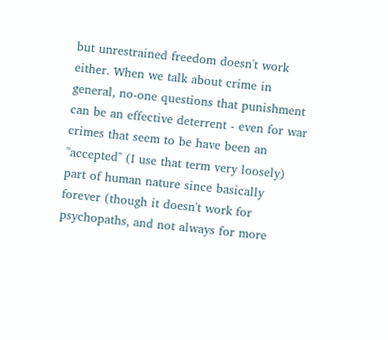but unrestrained freedom doesn't work either. When we talk about crime in general, no-one questions that punishment can be an effective deterrent - even for war crimes that seem to be have been an "accepted" (I use that term very loosely) part of human nature since basically forever (though it doesn't work for psychopaths, and not always for more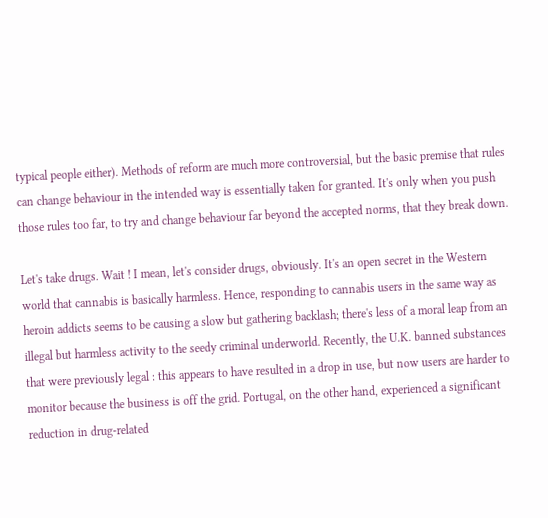typical people either). Methods of reform are much more controversial, but the basic premise that rules can change behaviour in the intended way is essentially taken for granted. It's only when you push those rules too far, to try and change behaviour far beyond the accepted norms, that they break down.

Let's take drugs. Wait ! I mean, let's consider drugs, obviously. It's an open secret in the Western world that cannabis is basically harmless. Hence, responding to cannabis users in the same way as heroin addicts seems to be causing a slow but gathering backlash; there's less of a moral leap from an illegal but harmless activity to the seedy criminal underworld. Recently, the U.K. banned substances that were previously legal : this appears to have resulted in a drop in use, but now users are harder to monitor because the business is off the grid. Portugal, on the other hand, experienced a significant reduction in drug-related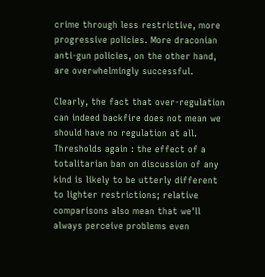crime through less restrictive, more progressive policies. More draconian anti-gun policies, on the other hand, are overwhelmingly successful.

Clearly, the fact that over-regulation can indeed backfire does not mean we should have no regulation at all. Thresholds again : the effect of a totalitarian ban on discussion of any kind is likely to be utterly different to lighter restrictions; relative comparisons also mean that we'll always perceive problems even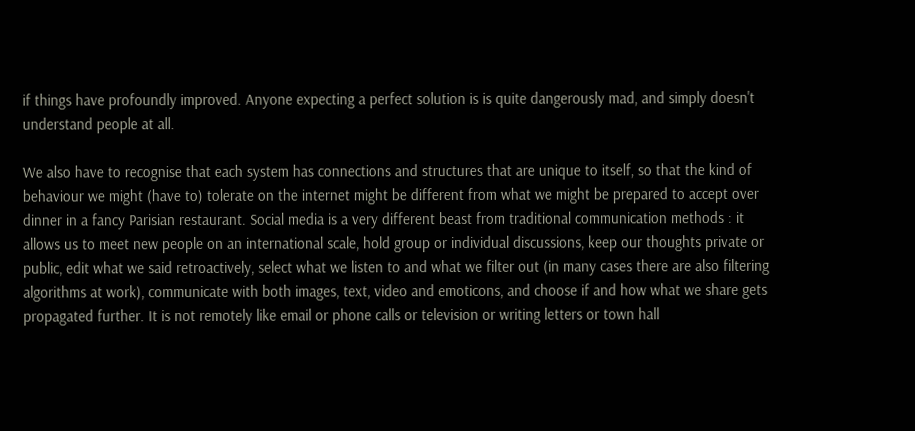if things have profoundly improved. Anyone expecting a perfect solution is is quite dangerously mad, and simply doesn't understand people at all.

We also have to recognise that each system has connections and structures that are unique to itself, so that the kind of behaviour we might (have to) tolerate on the internet might be different from what we might be prepared to accept over dinner in a fancy Parisian restaurant. Social media is a very different beast from traditional communication methods : it allows us to meet new people on an international scale, hold group or individual discussions, keep our thoughts private or public, edit what we said retroactively, select what we listen to and what we filter out (in many cases there are also filtering algorithms at work), communicate with both images, text, video and emoticons, and choose if and how what we share gets propagated further. It is not remotely like email or phone calls or television or writing letters or town hall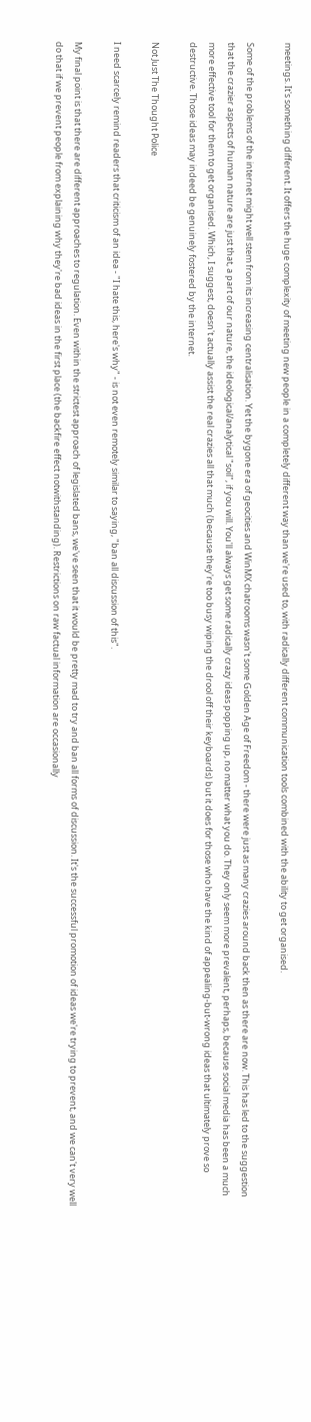meetings. It's something different. It offers the huge complexity of meeting new people in a completely different way than we're used to, with radically different communication tools combined with the ability to get organised.

Some of the problems of the internet might well stem from its increasing centralisation. Yet the bygone era of geocities and WinMX chatrooms wasn't some Golden Age of Freedom - there were just as many crazies around back then as there are now. This has led to the suggestion that the crazier aspects of human nature are just that, a part of our nature, the ideological/analytical "soil", if you will. You'll always get some radically crazy ideas popping up, no matter what you do. They only seem more prevalent, perhaps, because social media has been a much more effective tool for them to get organised. Which, I suggest, doesn't actually assist the real crazies all that much (because they're too busy wiping the drool off their keyboards) but it does for those who have the kind of appealing-but-wrong ideas that ultimately prove so destructive. Those ideas may indeed be genuinely fostered by the internet.

Not Just The Thought Police

I need scarcely remind readers that criticism of an idea - "I hate this, here's why" - is not even remotely similar to saying, "ban all discussion of this".

My final point is that there are different approaches to regulation. Even within the strictest approach of legislated bans, we've seen that it would be pretty mad to try and ban all forms of discussion. It's the successful promotion of ideas we're trying to prevent, and we can't very well do that if we prevent people from explaining why they're bad ideas in the first place (the backfire effect notwithstanding). Restrictions on raw factual information are occasionally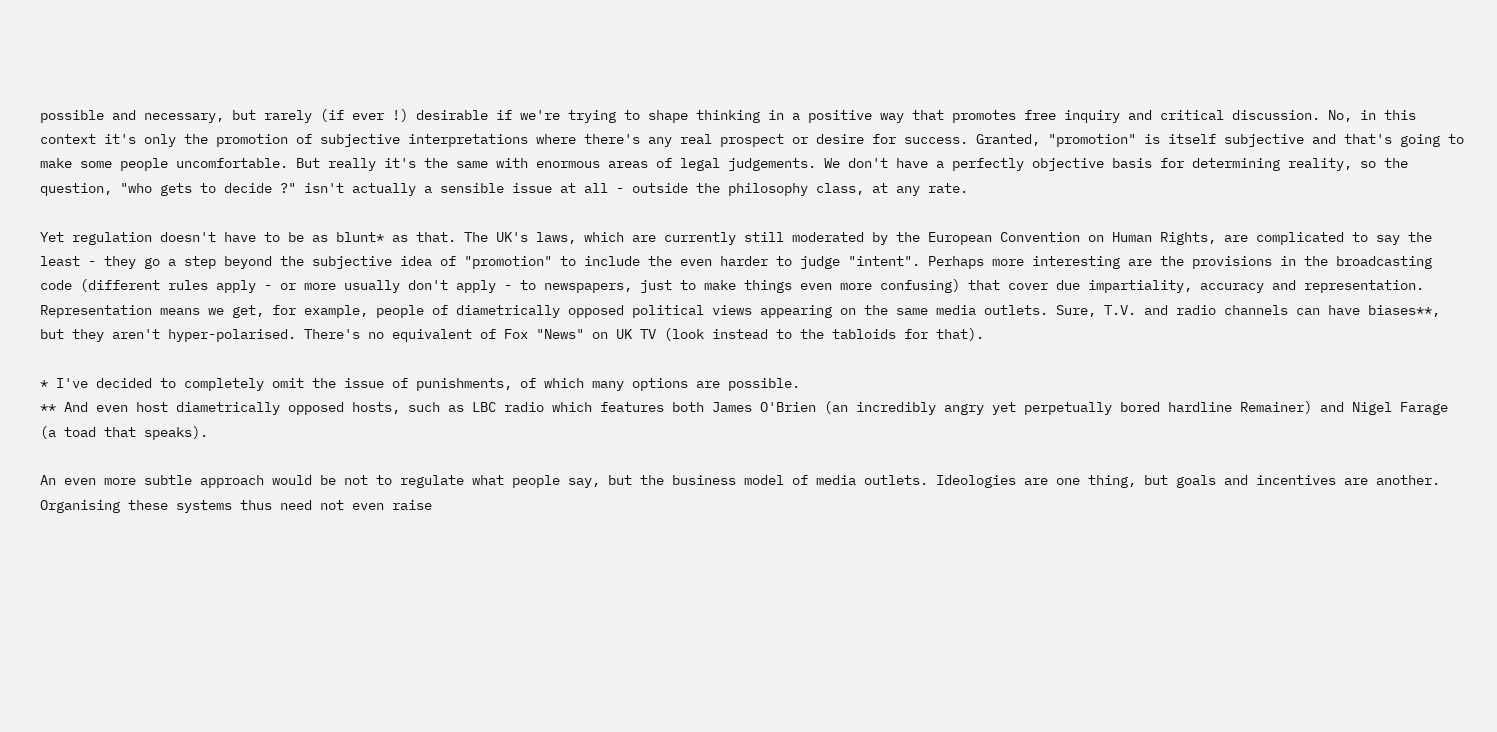possible and necessary, but rarely (if ever !) desirable if we're trying to shape thinking in a positive way that promotes free inquiry and critical discussion. No, in this context it's only the promotion of subjective interpretations where there's any real prospect or desire for success. Granted, "promotion" is itself subjective and that's going to make some people uncomfortable. But really it's the same with enormous areas of legal judgements. We don't have a perfectly objective basis for determining reality, so the question, "who gets to decide ?" isn't actually a sensible issue at all - outside the philosophy class, at any rate.

Yet regulation doesn't have to be as blunt* as that. The UK's laws, which are currently still moderated by the European Convention on Human Rights, are complicated to say the least - they go a step beyond the subjective idea of "promotion" to include the even harder to judge "intent". Perhaps more interesting are the provisions in the broadcasting code (different rules apply - or more usually don't apply - to newspapers, just to make things even more confusing) that cover due impartiality, accuracy and representation. Representation means we get, for example, people of diametrically opposed political views appearing on the same media outlets. Sure, T.V. and radio channels can have biases**, but they aren't hyper-polarised. There's no equivalent of Fox "News" on UK TV (look instead to the tabloids for that).

* I've decided to completely omit the issue of punishments, of which many options are possible.
** And even host diametrically opposed hosts, such as LBC radio which features both James O'Brien (an incredibly angry yet perpetually bored hardline Remainer) and Nigel Farage (a toad that speaks).

An even more subtle approach would be not to regulate what people say, but the business model of media outlets. Ideologies are one thing, but goals and incentives are another. Organising these systems thus need not even raise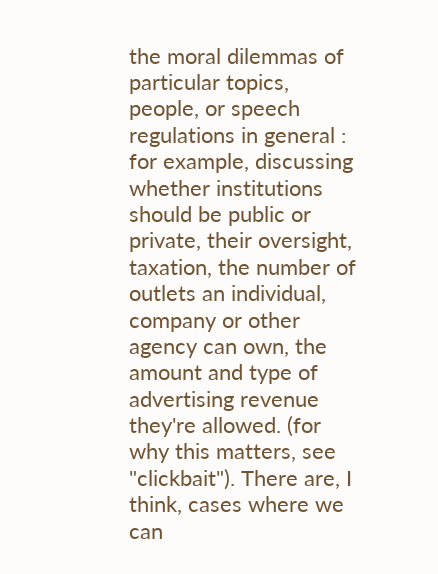the moral dilemmas of particular topics, people, or speech regulations in general : for example, discussing whether institutions should be public or private, their oversight, taxation, the number of outlets an individual, company or other agency can own, the amount and type of advertising revenue they're allowed. (for why this matters, see "clickbait"). There are, I think, cases where we can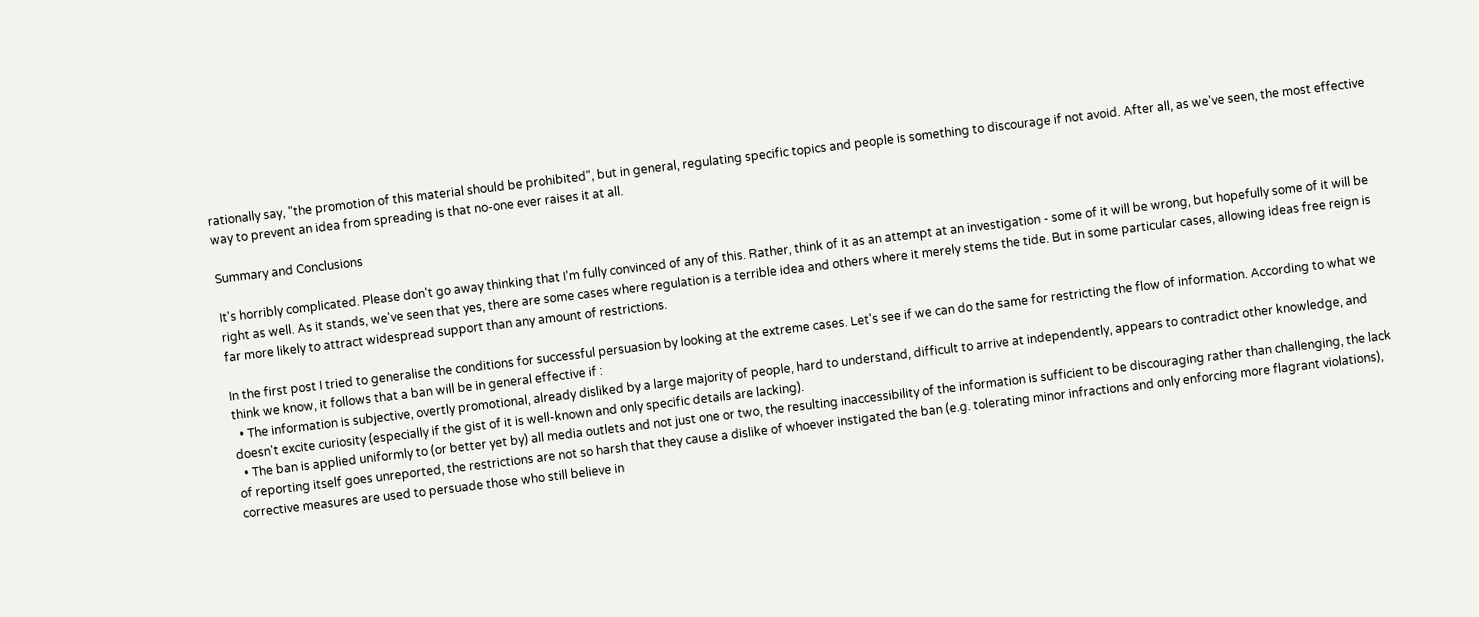rationally say, "the promotion of this material should be prohibited", but in general, regulating specific topics and people is something to discourage if not avoid. After all, as we've seen, the most effective way to prevent an idea from spreading is that no-one ever raises it at all.

Summary and Conclusions

It's horribly complicated. Please don't go away thinking that I'm fully convinced of any of this. Rather, think of it as an attempt at an investigation - some of it will be wrong, but hopefully some of it will be right as well. As it stands, we've seen that yes, there are some cases where regulation is a terrible idea and others where it merely stems the tide. But in some particular cases, allowing ideas free reign is far more likely to attract widespread support than any amount of restrictions.

In the first post I tried to generalise the conditions for successful persuasion by looking at the extreme cases. Let's see if we can do the same for restricting the flow of information. According to what we think we know, it follows that a ban will be in general effective if :
  • The information is subjective, overtly promotional, already disliked by a large majority of people, hard to understand, difficult to arrive at independently, appears to contradict other knowledge, and doesn't excite curiosity (especially if the gist of it is well-known and only specific details are lacking).
  • The ban is applied uniformly to (or better yet by) all media outlets and not just one or two, the resulting inaccessibility of the information is sufficient to be discouraging rather than challenging, the lack of reporting itself goes unreported, the restrictions are not so harsh that they cause a dislike of whoever instigated the ban (e.g. tolerating minor infractions and only enforcing more flagrant violations), corrective measures are used to persuade those who still believe in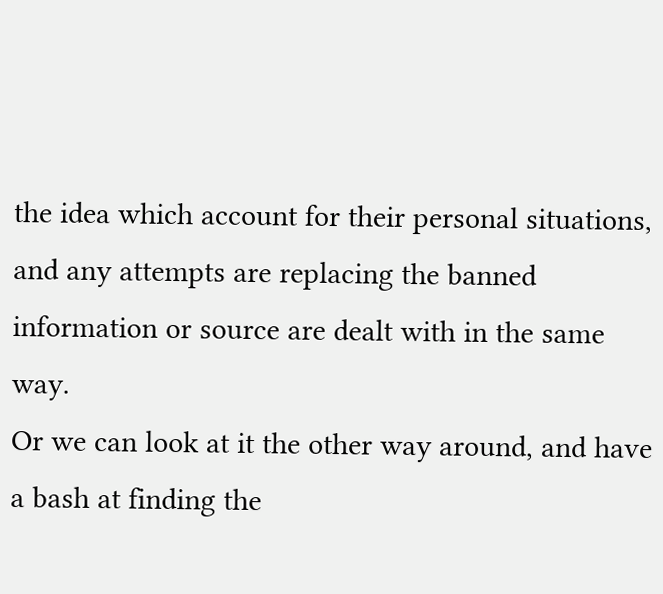the idea which account for their personal situations, and any attempts are replacing the banned information or source are dealt with in the same way.
Or we can look at it the other way around, and have a bash at finding the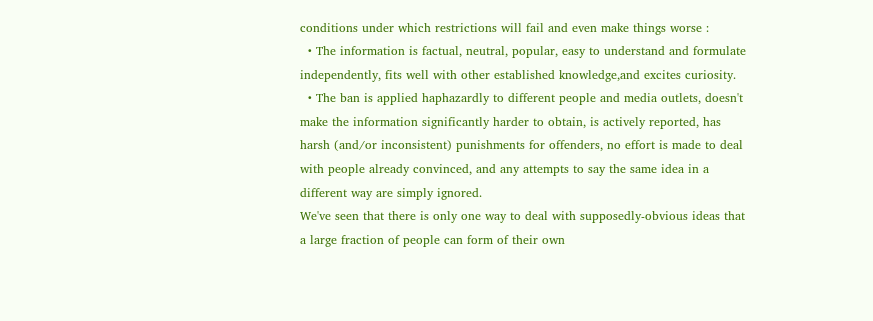conditions under which restrictions will fail and even make things worse :
  • The information is factual, neutral, popular, easy to understand and formulate independently, fits well with other established knowledge,and excites curiosity.
  • The ban is applied haphazardly to different people and media outlets, doesn't make the information significantly harder to obtain, is actively reported, has harsh (and/or inconsistent) punishments for offenders, no effort is made to deal with people already convinced, and any attempts to say the same idea in a different way are simply ignored.
We've seen that there is only one way to deal with supposedly-obvious ideas that a large fraction of people can form of their own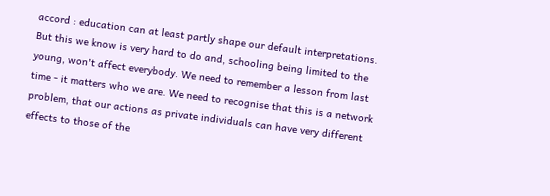accord : education can at least partly shape our default interpretations. But this we know is very hard to do and, schooling being limited to the young, won't affect everybody. We need to remember a lesson from last time - it matters who we are. We need to recognise that this is a network problem, that our actions as private individuals can have very different effects to those of the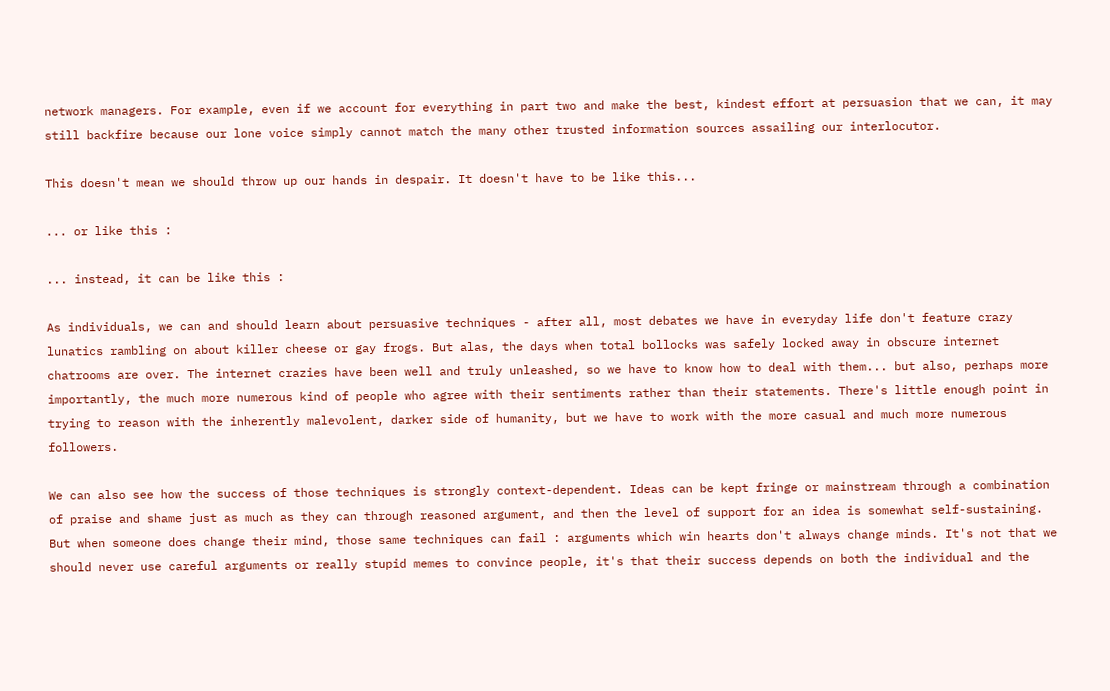network managers. For example, even if we account for everything in part two and make the best, kindest effort at persuasion that we can, it may still backfire because our lone voice simply cannot match the many other trusted information sources assailing our interlocutor.

This doesn't mean we should throw up our hands in despair. It doesn't have to be like this...

... or like this :

... instead, it can be like this :

As individuals, we can and should learn about persuasive techniques - after all, most debates we have in everyday life don't feature crazy lunatics rambling on about killer cheese or gay frogs. But alas, the days when total bollocks was safely locked away in obscure internet chatrooms are over. The internet crazies have been well and truly unleashed, so we have to know how to deal with them... but also, perhaps more importantly, the much more numerous kind of people who agree with their sentiments rather than their statements. There's little enough point in trying to reason with the inherently malevolent, darker side of humanity, but we have to work with the more casual and much more numerous followers.

We can also see how the success of those techniques is strongly context-dependent. Ideas can be kept fringe or mainstream through a combination of praise and shame just as much as they can through reasoned argument, and then the level of support for an idea is somewhat self-sustaining. But when someone does change their mind, those same techniques can fail : arguments which win hearts don't always change minds. It's not that we should never use careful arguments or really stupid memes to convince people, it's that their success depends on both the individual and the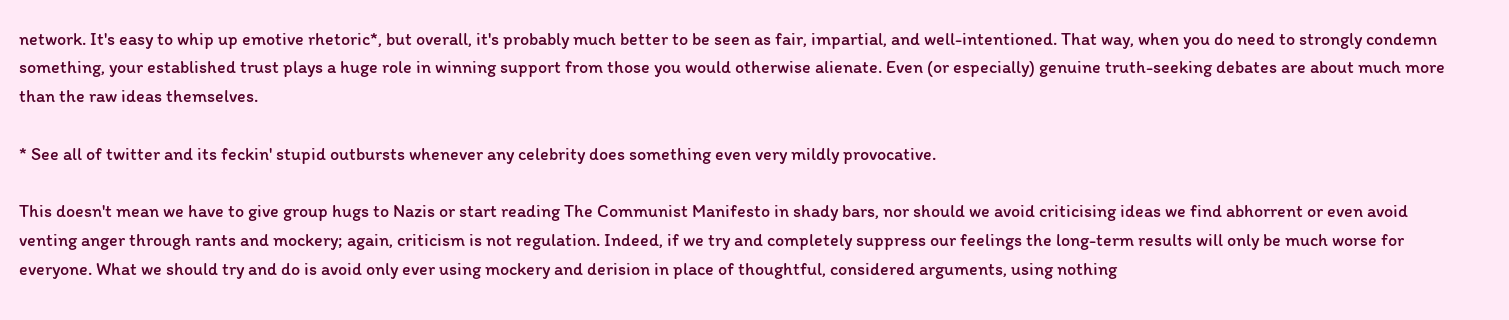network. It's easy to whip up emotive rhetoric*, but overall, it's probably much better to be seen as fair, impartial, and well-intentioned. That way, when you do need to strongly condemn something, your established trust plays a huge role in winning support from those you would otherwise alienate. Even (or especially) genuine truth-seeking debates are about much more than the raw ideas themselves.

* See all of twitter and its feckin' stupid outbursts whenever any celebrity does something even very mildly provocative.

This doesn't mean we have to give group hugs to Nazis or start reading The Communist Manifesto in shady bars, nor should we avoid criticising ideas we find abhorrent or even avoid venting anger through rants and mockery; again, criticism is not regulation. Indeed, if we try and completely suppress our feelings the long-term results will only be much worse for everyone. What we should try and do is avoid only ever using mockery and derision in place of thoughtful, considered arguments, using nothing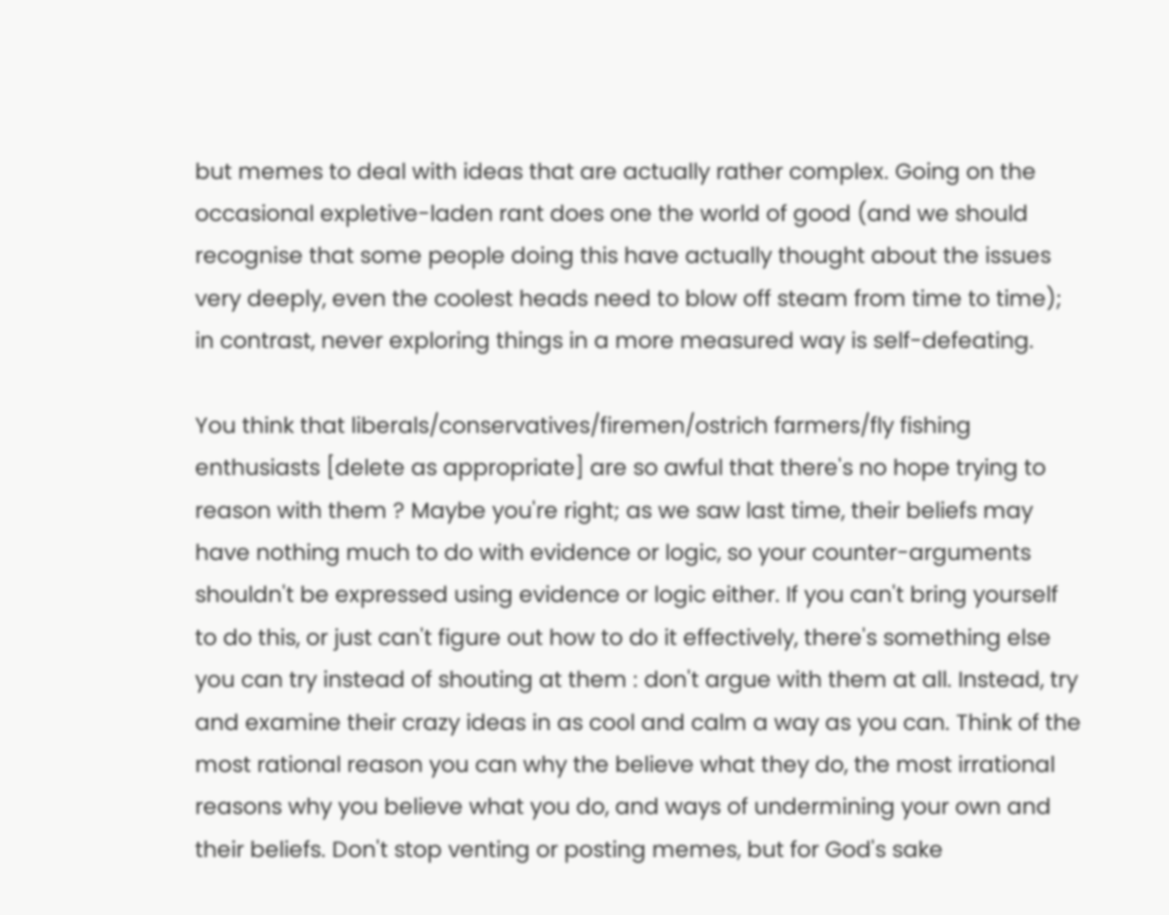but memes to deal with ideas that are actually rather complex. Going on the occasional expletive-laden rant does one the world of good (and we should recognise that some people doing this have actually thought about the issues very deeply, even the coolest heads need to blow off steam from time to time); in contrast, never exploring things in a more measured way is self-defeating.

You think that liberals/conservatives/firemen/ostrich farmers/fly fishing enthusiasts [delete as appropriate] are so awful that there's no hope trying to reason with them ? Maybe you're right; as we saw last time, their beliefs may have nothing much to do with evidence or logic, so your counter-arguments shouldn't be expressed using evidence or logic either. If you can't bring yourself to do this, or just can't figure out how to do it effectively, there's something else you can try instead of shouting at them : don't argue with them at all. Instead, try and examine their crazy ideas in as cool and calm a way as you can. Think of the most rational reason you can why the believe what they do, the most irrational reasons why you believe what you do, and ways of undermining your own and their beliefs. Don't stop venting or posting memes, but for God's sake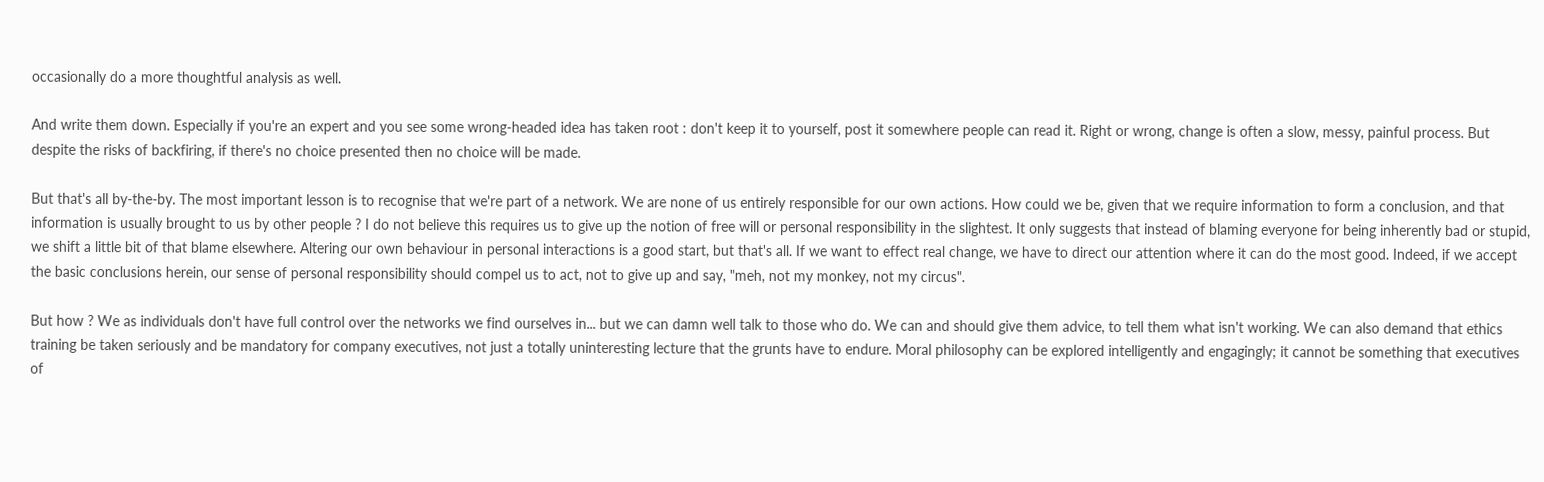occasionally do a more thoughtful analysis as well.

And write them down. Especially if you're an expert and you see some wrong-headed idea has taken root : don't keep it to yourself, post it somewhere people can read it. Right or wrong, change is often a slow, messy, painful process. But despite the risks of backfiring, if there's no choice presented then no choice will be made.

But that's all by-the-by. The most important lesson is to recognise that we're part of a network. We are none of us entirely responsible for our own actions. How could we be, given that we require information to form a conclusion, and that information is usually brought to us by other people ? I do not believe this requires us to give up the notion of free will or personal responsibility in the slightest. It only suggests that instead of blaming everyone for being inherently bad or stupid, we shift a little bit of that blame elsewhere. Altering our own behaviour in personal interactions is a good start, but that's all. If we want to effect real change, we have to direct our attention where it can do the most good. Indeed, if we accept the basic conclusions herein, our sense of personal responsibility should compel us to act, not to give up and say, "meh, not my monkey, not my circus".

But how ? We as individuals don't have full control over the networks we find ourselves in... but we can damn well talk to those who do. We can and should give them advice, to tell them what isn't working. We can also demand that ethics training be taken seriously and be mandatory for company executives, not just a totally uninteresting lecture that the grunts have to endure. Moral philosophy can be explored intelligently and engagingly; it cannot be something that executives of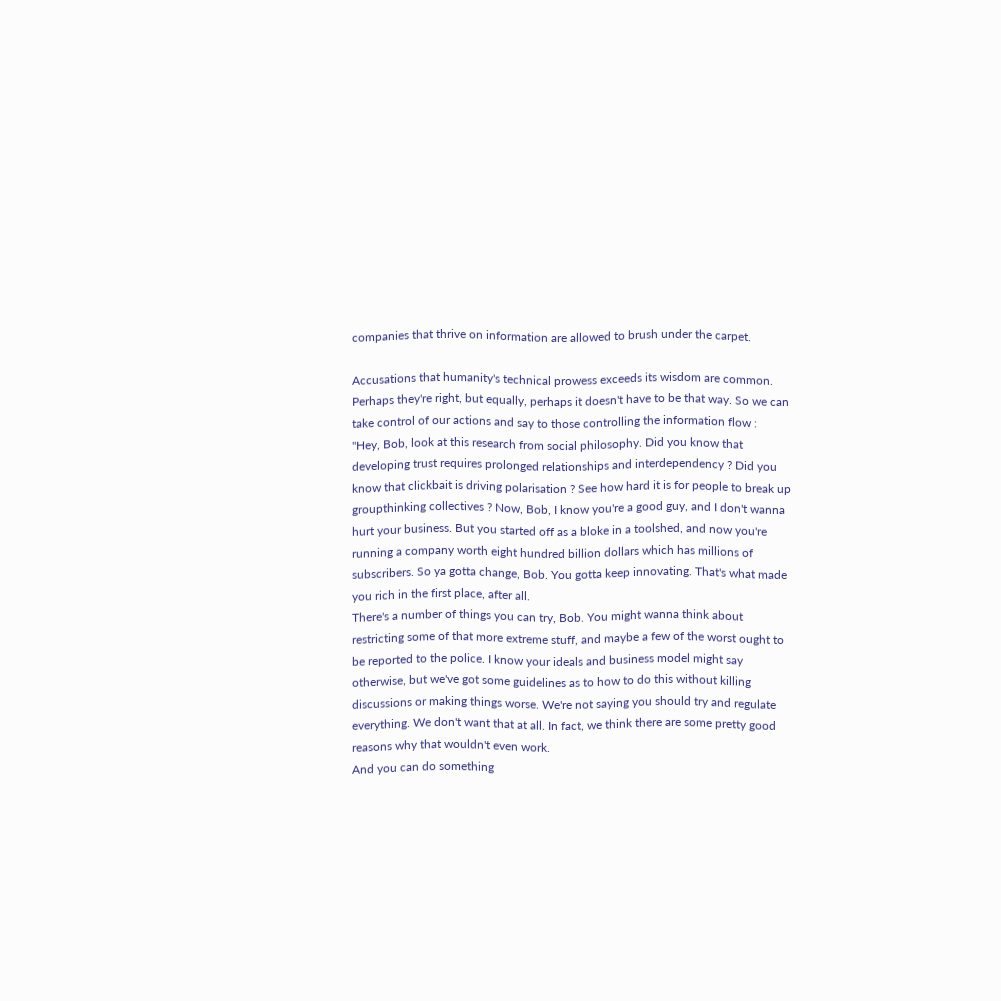companies that thrive on information are allowed to brush under the carpet.

Accusations that humanity's technical prowess exceeds its wisdom are common. Perhaps they're right, but equally, perhaps it doesn't have to be that way. So we can take control of our actions and say to those controlling the information flow :
"Hey, Bob, look at this research from social philosophy. Did you know that developing trust requires prolonged relationships and interdependency ? Did you know that clickbait is driving polarisation ? See how hard it is for people to break up groupthinking collectives ? Now, Bob, I know you're a good guy, and I don't wanna hurt your business. But you started off as a bloke in a toolshed, and now you're running a company worth eight hundred billion dollars which has millions of subscribers. So ya gotta change, Bob. You gotta keep innovating. That's what made you rich in the first place, after all.
There's a number of things you can try, Bob. You might wanna think about restricting some of that more extreme stuff, and maybe a few of the worst ought to be reported to the police. I know your ideals and business model might say otherwise, but we've got some guidelines as to how to do this without killing discussions or making things worse. We're not saying you should try and regulate everything. We don't want that at all. In fact, we think there are some pretty good reasons why that wouldn't even work.
And you can do something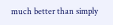much better than simply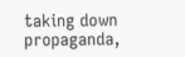taking down propaganda,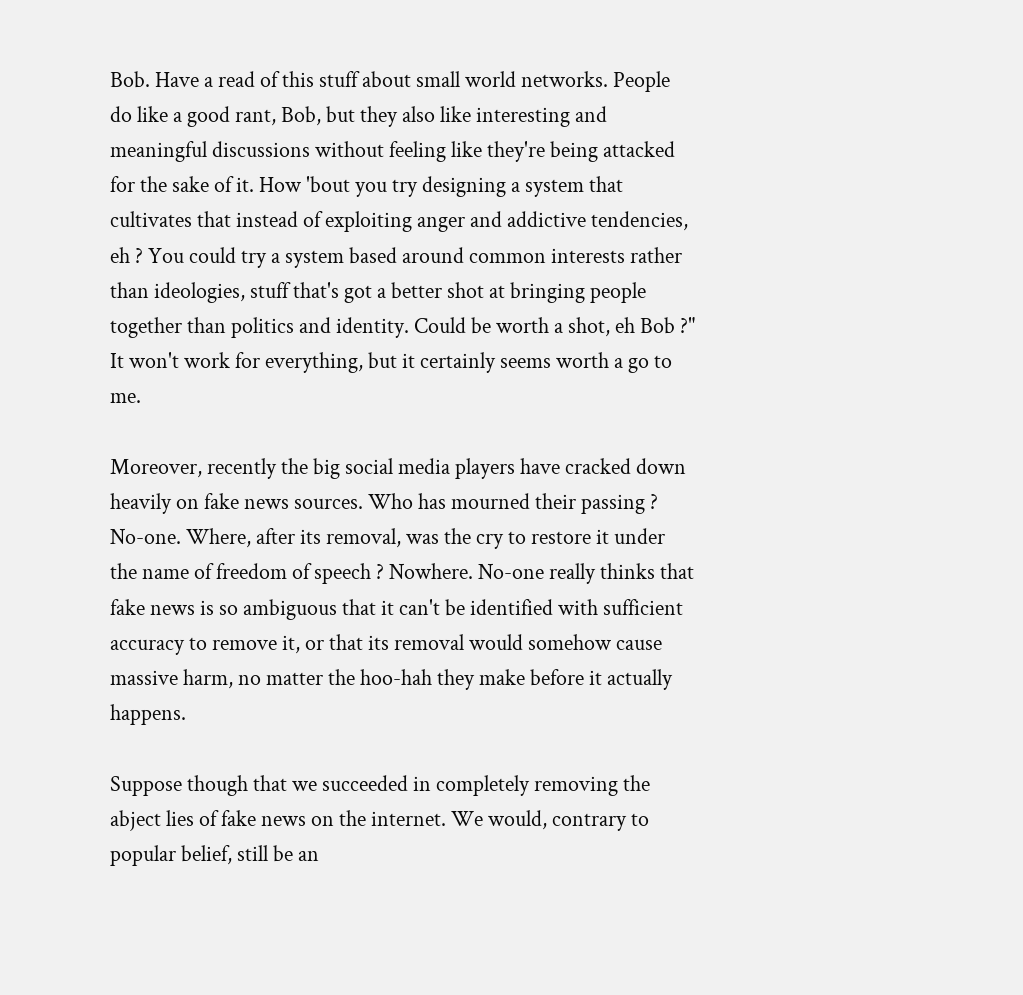Bob. Have a read of this stuff about small world networks. People do like a good rant, Bob, but they also like interesting and meaningful discussions without feeling like they're being attacked for the sake of it. How 'bout you try designing a system that cultivates that instead of exploiting anger and addictive tendencies, eh ? You could try a system based around common interests rather than ideologies, stuff that's got a better shot at bringing people together than politics and identity. Could be worth a shot, eh Bob ?"
It won't work for everything, but it certainly seems worth a go to me.

Moreover, recently the big social media players have cracked down heavily on fake news sources. Who has mourned their passing ? No-one. Where, after its removal, was the cry to restore it under the name of freedom of speech ? Nowhere. No-one really thinks that fake news is so ambiguous that it can't be identified with sufficient accuracy to remove it, or that its removal would somehow cause massive harm, no matter the hoo-hah they make before it actually happens.

Suppose though that we succeeded in completely removing the abject lies of fake news on the internet. We would, contrary to popular belief, still be an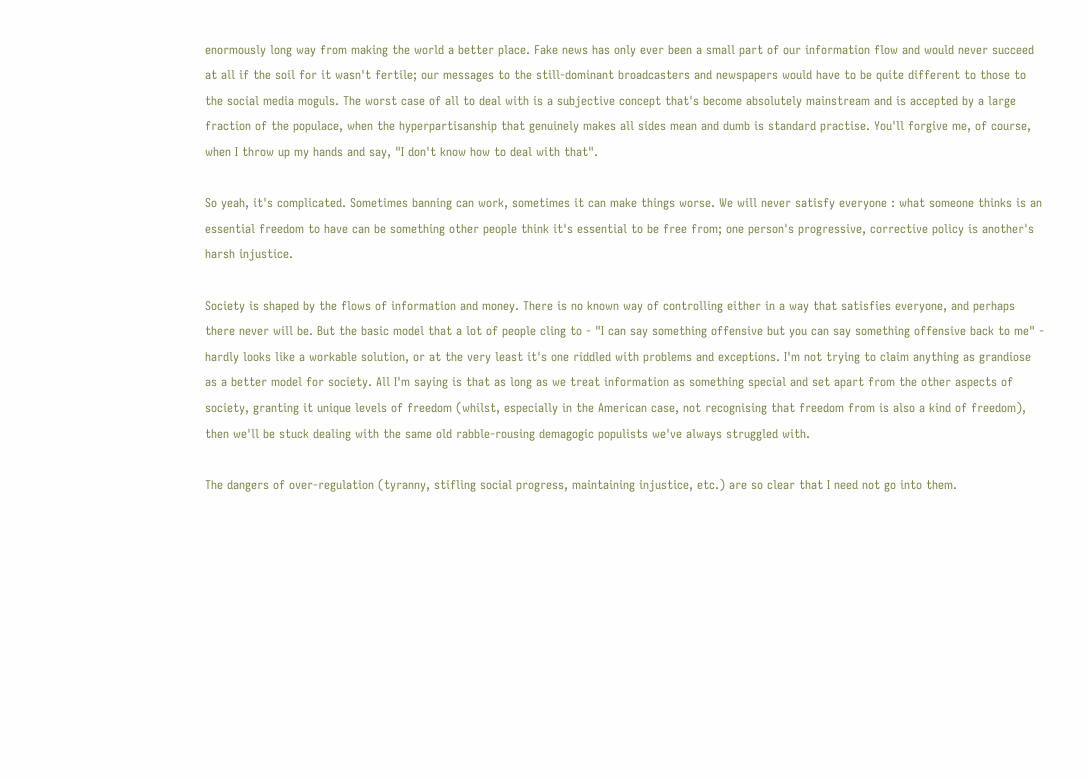enormously long way from making the world a better place. Fake news has only ever been a small part of our information flow and would never succeed at all if the soil for it wasn't fertile; our messages to the still-dominant broadcasters and newspapers would have to be quite different to those to the social media moguls. The worst case of all to deal with is a subjective concept that's become absolutely mainstream and is accepted by a large fraction of the populace, when the hyperpartisanship that genuinely makes all sides mean and dumb is standard practise. You'll forgive me, of course, when I throw up my hands and say, "I don't know how to deal with that".

So yeah, it's complicated. Sometimes banning can work, sometimes it can make things worse. We will never satisfy everyone : what someone thinks is an essential freedom to have can be something other people think it's essential to be free from; one person's progressive, corrective policy is another's harsh injustice.

Society is shaped by the flows of information and money. There is no known way of controlling either in a way that satisfies everyone, and perhaps there never will be. But the basic model that a lot of people cling to - "I can say something offensive but you can say something offensive back to me" - hardly looks like a workable solution, or at the very least it's one riddled with problems and exceptions. I'm not trying to claim anything as grandiose as a better model for society. All I'm saying is that as long as we treat information as something special and set apart from the other aspects of society, granting it unique levels of freedom (whilst, especially in the American case, not recognising that freedom from is also a kind of freedom), then we'll be stuck dealing with the same old rabble-rousing demagogic populists we've always struggled with.

The dangers of over-regulation (tyranny, stifling social progress, maintaining injustice, etc.) are so clear that I need not go into them.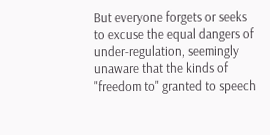But everyone forgets or seeks to excuse the equal dangers of under-regulation, seemingly unaware that the kinds of "freedom to" granted to speech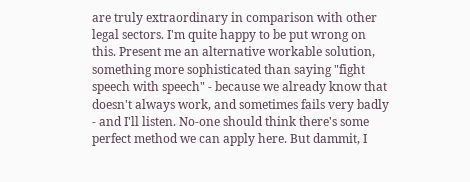are truly extraordinary in comparison with other legal sectors. I'm quite happy to be put wrong on this. Present me an alternative workable solution, something more sophisticated than saying "fight speech with speech" - because we already know that doesn't always work, and sometimes fails very badly - and I'll listen. No-one should think there's some perfect method we can apply here. But dammit, I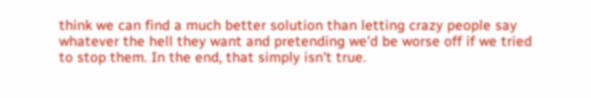think we can find a much better solution than letting crazy people say whatever the hell they want and pretending we'd be worse off if we tried to stop them. In the end, that simply isn't true.